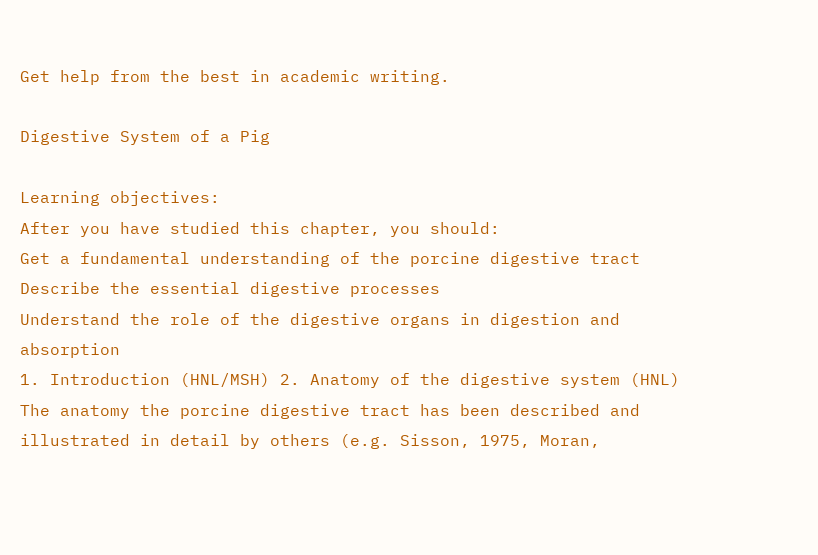Get help from the best in academic writing.

Digestive System of a Pig

Learning objectives:
After you have studied this chapter, you should:
Get a fundamental understanding of the porcine digestive tract
Describe the essential digestive processes
Understand the role of the digestive organs in digestion and absorption
1. Introduction (HNL/MSH) 2. Anatomy of the digestive system (HNL) The anatomy the porcine digestive tract has been described and illustrated in detail by others (e.g. Sisson, 1975, Moran,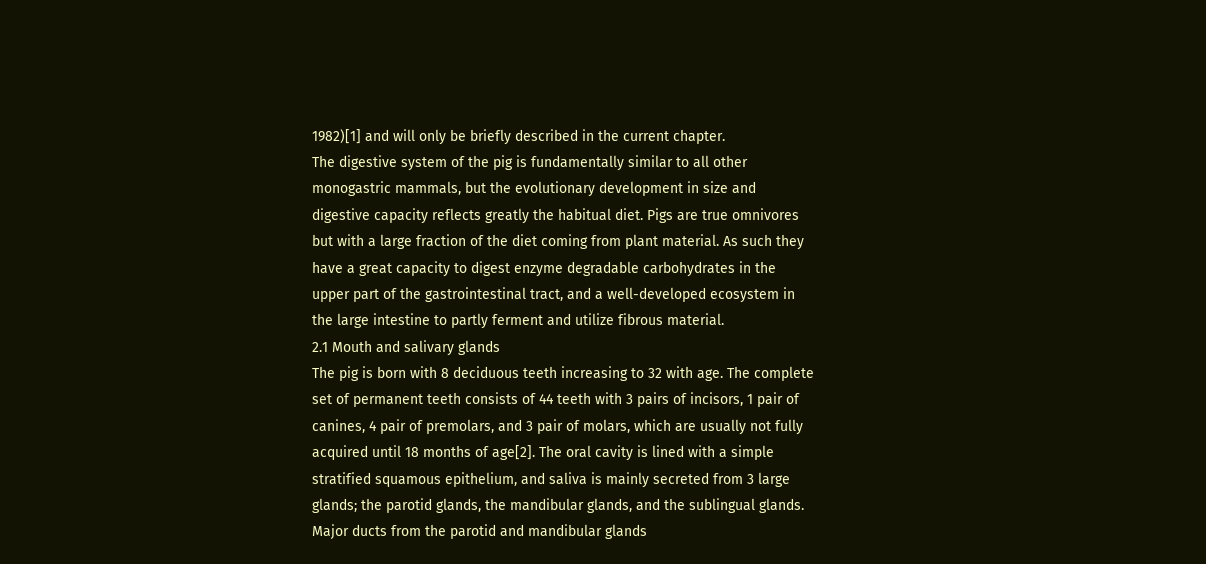1982)[1] and will only be briefly described in the current chapter.
The digestive system of the pig is fundamentally similar to all other monogastric mammals, but the evolutionary development in size and digestive capacity reflects greatly the habitual diet. Pigs are true omnivores but with a large fraction of the diet coming from plant material. As such they have a great capacity to digest enzyme degradable carbohydrates in the upper part of the gastrointestinal tract, and a well-developed ecosystem in the large intestine to partly ferment and utilize fibrous material.
2.1 Mouth and salivary glands
The pig is born with 8 deciduous teeth increasing to 32 with age. The complete set of permanent teeth consists of 44 teeth with 3 pairs of incisors, 1 pair of canines, 4 pair of premolars, and 3 pair of molars, which are usually not fully acquired until 18 months of age[2]. The oral cavity is lined with a simple stratified squamous epithelium, and saliva is mainly secreted from 3 large glands; the parotid glands, the mandibular glands, and the sublingual glands. Major ducts from the parotid and mandibular glands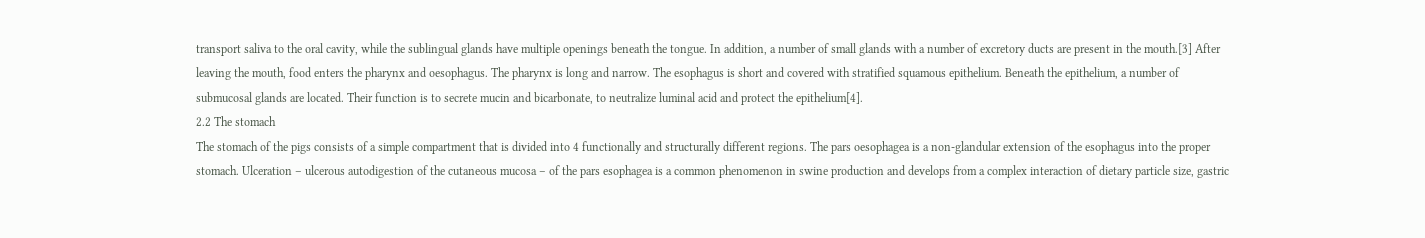transport saliva to the oral cavity, while the sublingual glands have multiple openings beneath the tongue. In addition, a number of small glands with a number of excretory ducts are present in the mouth.[3] After leaving the mouth, food enters the pharynx and oesophagus. The pharynx is long and narrow. The esophagus is short and covered with stratified squamous epithelium. Beneath the epithelium, a number of submucosal glands are located. Their function is to secrete mucin and bicarbonate, to neutralize luminal acid and protect the epithelium[4].
2.2 The stomach
The stomach of the pigs consists of a simple compartment that is divided into 4 functionally and structurally different regions. The pars oesophagea is a non-glandular extension of the esophagus into the proper stomach. Ulceration – ulcerous autodigestion of the cutaneous mucosa – of the pars esophagea is a common phenomenon in swine production and develops from a complex interaction of dietary particle size, gastric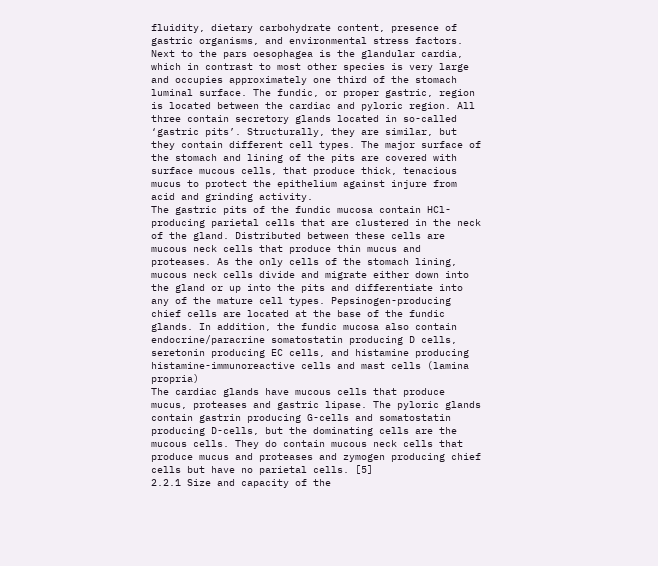fluidity, dietary carbohydrate content, presence of gastric organisms, and environmental stress factors.
Next to the pars oesophagea is the glandular cardia, which in contrast to most other species is very large and occupies approximately one third of the stomach luminal surface. The fundic, or proper gastric, region is located between the cardiac and pyloric region. All three contain secretory glands located in so-called ‘gastric pits’. Structurally, they are similar, but they contain different cell types. The major surface of the stomach and lining of the pits are covered with surface mucous cells, that produce thick, tenacious mucus to protect the epithelium against injure from acid and grinding activity.
The gastric pits of the fundic mucosa contain HCl-producing parietal cells that are clustered in the neck of the gland. Distributed between these cells are mucous neck cells that produce thin mucus and proteases. As the only cells of the stomach lining, mucous neck cells divide and migrate either down into the gland or up into the pits and differentiate into any of the mature cell types. Pepsinogen-producing chief cells are located at the base of the fundic glands. In addition, the fundic mucosa also contain endocrine/paracrine somatostatin producing D cells, seretonin producing EC cells, and histamine producing histamine-immunoreactive cells and mast cells (lamina propria)
The cardiac glands have mucous cells that produce mucus, proteases and gastric lipase. The pyloric glands contain gastrin producing G-cells and somatostatin producing D-cells, but the dominating cells are the mucous cells. They do contain mucous neck cells that produce mucus and proteases and zymogen producing chief cells but have no parietal cells. [5]
2.2.1 Size and capacity of the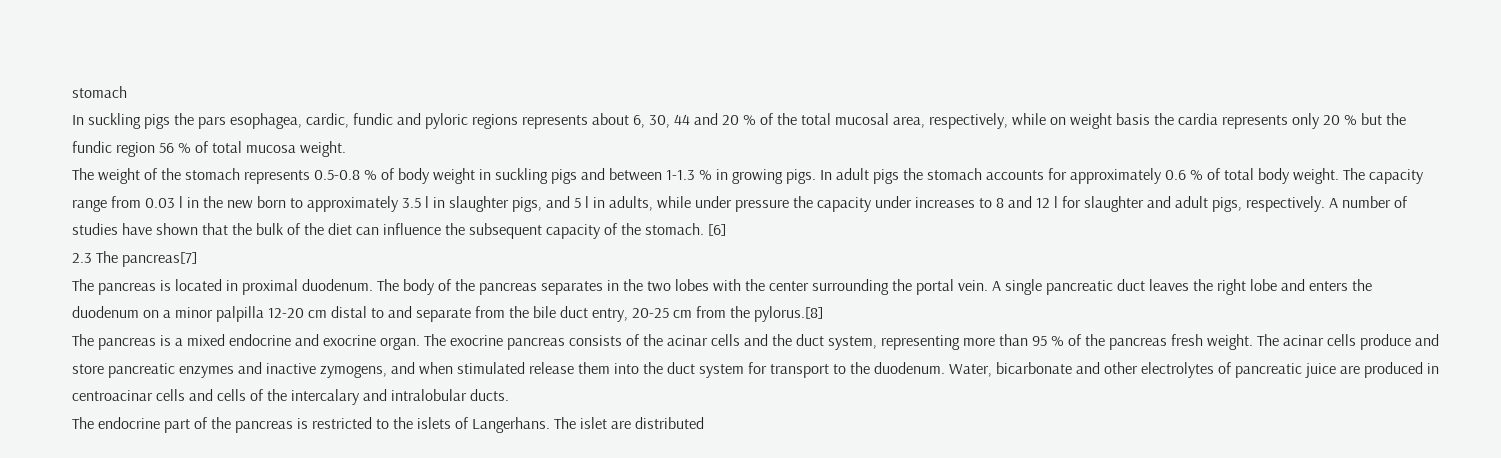stomach
In suckling pigs the pars esophagea, cardic, fundic and pyloric regions represents about 6, 30, 44 and 20 % of the total mucosal area, respectively, while on weight basis the cardia represents only 20 % but the fundic region 56 % of total mucosa weight.
The weight of the stomach represents 0.5-0.8 % of body weight in suckling pigs and between 1-1.3 % in growing pigs. In adult pigs the stomach accounts for approximately 0.6 % of total body weight. The capacity range from 0.03 l in the new born to approximately 3.5 l in slaughter pigs, and 5 l in adults, while under pressure the capacity under increases to 8 and 12 l for slaughter and adult pigs, respectively. A number of studies have shown that the bulk of the diet can influence the subsequent capacity of the stomach. [6]
2.3 The pancreas[7]
The pancreas is located in proximal duodenum. The body of the pancreas separates in the two lobes with the center surrounding the portal vein. A single pancreatic duct leaves the right lobe and enters the duodenum on a minor palpilla 12-20 cm distal to and separate from the bile duct entry, 20-25 cm from the pylorus.[8]
The pancreas is a mixed endocrine and exocrine organ. The exocrine pancreas consists of the acinar cells and the duct system, representing more than 95 % of the pancreas fresh weight. The acinar cells produce and store pancreatic enzymes and inactive zymogens, and when stimulated release them into the duct system for transport to the duodenum. Water, bicarbonate and other electrolytes of pancreatic juice are produced in centroacinar cells and cells of the intercalary and intralobular ducts.
The endocrine part of the pancreas is restricted to the islets of Langerhans. The islet are distributed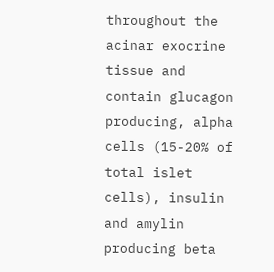throughout the acinar exocrine tissue and contain glucagon producing, alpha cells (15-20% of total islet cells), insulin and amylin producing beta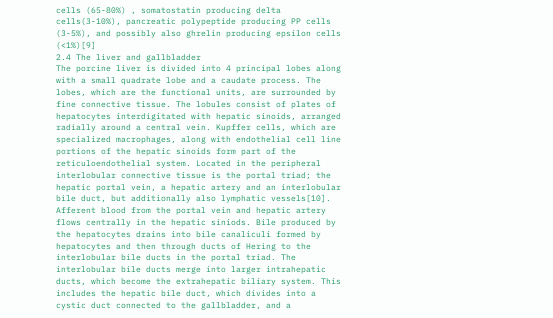cells (65-80%) , somatostatin producing delta cells(3-10%), pancreatic polypeptide producing PP cells (3-5%), and possibly also ghrelin producing epsilon cells (<1%)[9]
2.4 The liver and gallbladder
The porcine liver is divided into 4 principal lobes along with a small quadrate lobe and a caudate process. The lobes, which are the functional units, are surrounded by fine connective tissue. The lobules consist of plates of hepatocytes interdigitated with hepatic sinoids, arranged radially around a central vein. Kupffer cells, which are specialized macrophages, along with endothelial cell line portions of the hepatic sinoids form part of the reticuloendothelial system. Located in the peripheral interlobular connective tissue is the portal triad; the hepatic portal vein, a hepatic artery and an interlobular bile duct, but additionally also lymphatic vessels[10]. Afferent blood from the portal vein and hepatic artery flows centrally in the hepatic siniods. Bile produced by the hepatocytes drains into bile canaliculi formed by hepatocytes and then through ducts of Hering to the interlobular bile ducts in the portal triad. The interlobular bile ducts merge into larger intrahepatic ducts, which become the extrahepatic biliary system. This includes the hepatic bile duct, which divides into a cystic duct connected to the gallbladder, and a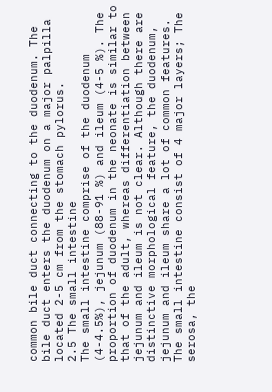common bile duct connecting to the duodenum. The bile duct enters the duodenum on a major palpilla located 2-5 cm from the stomach pylorus.
2.5 The small intestine
The small intestine comprise of the duodenum (4-4.5%), jejunum (88-91 %) and ileum (4-5 %). The proportion of duodenum in the neonate is similar to that of the adult, whereas differentiation between jejunum and ileum is not clear. Although there are distinctive morphological feature, the duodenum, jejunum and ileum share a lot of common features.
The small intestine consist of 4 major layers; The serosa, the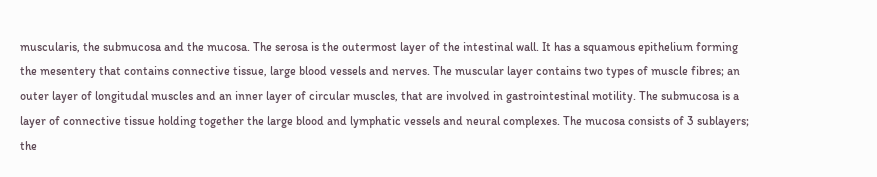muscularis, the submucosa and the mucosa. The serosa is the outermost layer of the intestinal wall. It has a squamous epithelium forming the mesentery that contains connective tissue, large blood vessels and nerves. The muscular layer contains two types of muscle fibres; an outer layer of longitudal muscles and an inner layer of circular muscles, that are involved in gastrointestinal motility. The submucosa is a layer of connective tissue holding together the large blood and lymphatic vessels and neural complexes. The mucosa consists of 3 sublayers; the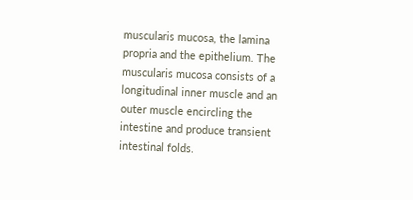muscularis mucosa, the lamina propria and the epithelium. The muscularis mucosa consists of a longitudinal inner muscle and an outer muscle encircling the intestine and produce transient intestinal folds.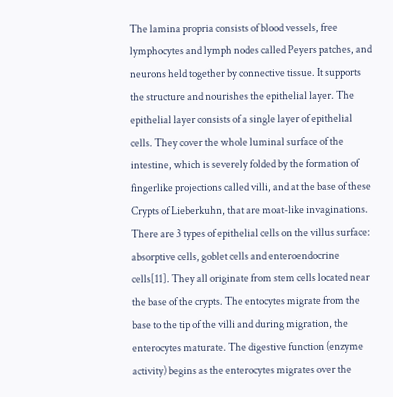The lamina propria consists of blood vessels, free lymphocytes and lymph nodes called Peyers patches, and neurons held together by connective tissue. It supports the structure and nourishes the epithelial layer. The epithelial layer consists of a single layer of epithelial cells. They cover the whole luminal surface of the intestine, which is severely folded by the formation of fingerlike projections called villi, and at the base of these Crypts of Lieberkuhn, that are moat-like invaginations.
There are 3 types of epithelial cells on the villus surface: absorptive cells, goblet cells and enteroendocrine cells[11]. They all originate from stem cells located near the base of the crypts. The entocytes migrate from the base to the tip of the villi and during migration, the enterocytes maturate. The digestive function (enzyme activity) begins as the enterocytes migrates over the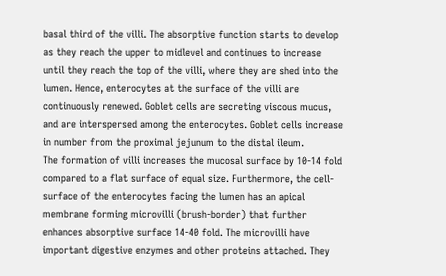basal third of the villi. The absorptive function starts to develop as they reach the upper to midlevel and continues to increase until they reach the top of the villi, where they are shed into the lumen. Hence, enterocytes at the surface of the villi are continuously renewed. Goblet cells are secreting viscous mucus, and are interspersed among the enterocytes. Goblet cells increase in number from the proximal jejunum to the distal ileum.
The formation of villi increases the mucosal surface by 10-14 fold compared to a flat surface of equal size. Furthermore, the cell-surface of the enterocytes facing the lumen has an apical membrane forming microvilli (brush-border) that further enhances absorptive surface 14-40 fold. The microvilli have important digestive enzymes and other proteins attached. They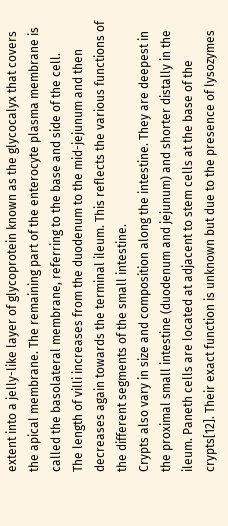extent into a jelly-like layer of glycoprotein known as the glycocalyx that covers the apical membrane. The remaining part of the enterocyte plasma membrane is called the basolateral membrane, referring to the base and side of the cell.
The length of villi increases from the duodenum to the mid-jejunum and then decreases again towards the terminal ileum. This reflects the various functions of the different segments of the small intestine.
Crypts also vary in size and composition along the intestine. They are deepest in the proximal small intestine (duodenum and jejunum) and shorter distally in the ileum. Paneth cells are located at adjacent to stem cells at the base of the crypts[12]. Their exact function is unknown but due to the presence of lysozymes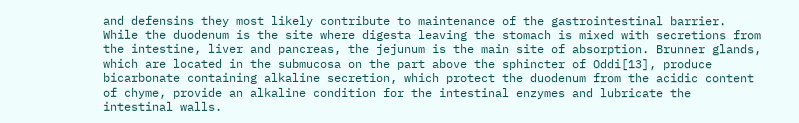and defensins they most likely contribute to maintenance of the gastrointestinal barrier.
While the duodenum is the site where digesta leaving the stomach is mixed with secretions from the intestine, liver and pancreas, the jejunum is the main site of absorption. Brunner glands, which are located in the submucosa on the part above the sphincter of Oddi[13], produce bicarbonate containing alkaline secretion, which protect the duodenum from the acidic content of chyme, provide an alkaline condition for the intestinal enzymes and lubricate the intestinal walls.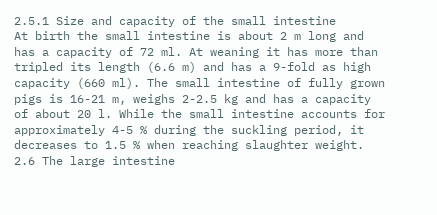2.5.1 Size and capacity of the small intestine
At birth the small intestine is about 2 m long and has a capacity of 72 ml. At weaning it has more than tripled its length (6.6 m) and has a 9-fold as high capacity (660 ml). The small intestine of fully grown pigs is 16-21 m, weighs 2-2.5 kg and has a capacity of about 20 l. While the small intestine accounts for approximately 4-5 % during the suckling period, it decreases to 1.5 % when reaching slaughter weight.
2.6 The large intestine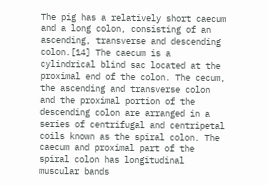The pig has a relatively short caecum and a long colon, consisting of an ascending, transverse and descending colon.[14] The caecum is a cylindrical blind sac located at the proximal end of the colon. The cecum, the ascending and transverse colon and the proximal portion of the descending colon are arranged in a series of centrifugal and centripetal coils known as the spiral colon. The caecum and proximal part of the spiral colon has longitudinal muscular bands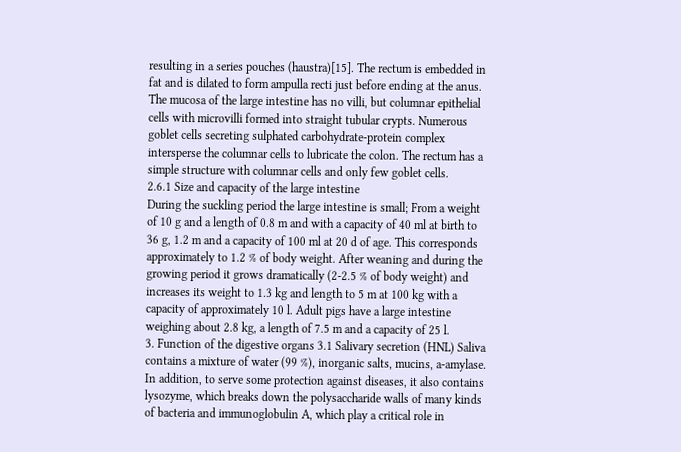resulting in a series pouches (haustra)[15]. The rectum is embedded in fat and is dilated to form ampulla recti just before ending at the anus.
The mucosa of the large intestine has no villi, but columnar epithelial cells with microvilli formed into straight tubular crypts. Numerous goblet cells secreting sulphated carbohydrate-protein complex intersperse the columnar cells to lubricate the colon. The rectum has a simple structure with columnar cells and only few goblet cells.
2.6.1 Size and capacity of the large intestine
During the suckling period the large intestine is small; From a weight of 10 g and a length of 0.8 m and with a capacity of 40 ml at birth to 36 g, 1.2 m and a capacity of 100 ml at 20 d of age. This corresponds approximately to 1.2 % of body weight. After weaning and during the growing period it grows dramatically (2-2.5 % of body weight) and increases its weight to 1.3 kg and length to 5 m at 100 kg with a capacity of approximately 10 l. Adult pigs have a large intestine weighing about 2.8 kg, a length of 7.5 m and a capacity of 25 l.
3. Function of the digestive organs 3.1 Salivary secretion (HNL) Saliva contains a mixture of water (99 %), inorganic salts, mucins, a-amylase. In addition, to serve some protection against diseases, it also contains lysozyme, which breaks down the polysaccharide walls of many kinds of bacteria and immunoglobulin A, which play a critical role in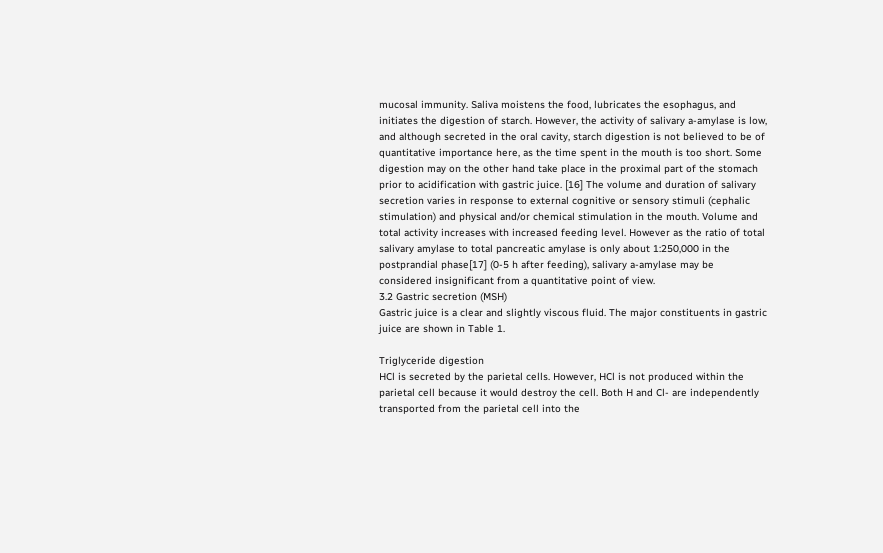mucosal immunity. Saliva moistens the food, lubricates the esophagus, and initiates the digestion of starch. However, the activity of salivary a-amylase is low, and although secreted in the oral cavity, starch digestion is not believed to be of quantitative importance here, as the time spent in the mouth is too short. Some digestion may on the other hand take place in the proximal part of the stomach prior to acidification with gastric juice. [16] The volume and duration of salivary secretion varies in response to external cognitive or sensory stimuli (cephalic stimulation) and physical and/or chemical stimulation in the mouth. Volume and total activity increases with increased feeding level. However as the ratio of total salivary amylase to total pancreatic amylase is only about 1:250,000 in the postprandial phase[17] (0-5 h after feeding), salivary a-amylase may be considered insignificant from a quantitative point of view.
3.2 Gastric secretion (MSH)
Gastric juice is a clear and slightly viscous fluid. The major constituents in gastric juice are shown in Table 1.

Triglyceride digestion
HCl is secreted by the parietal cells. However, HCl is not produced within the parietal cell because it would destroy the cell. Both H and Cl- are independently transported from the parietal cell into the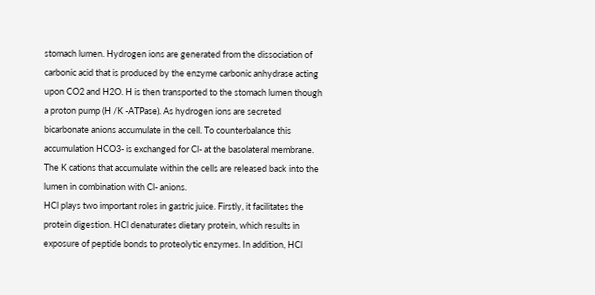stomach lumen. Hydrogen ions are generated from the dissociation of carbonic acid that is produced by the enzyme carbonic anhydrase acting upon CO2 and H2O. H is then transported to the stomach lumen though a proton pump (H /K -ATPase). As hydrogen ions are secreted bicarbonate anions accumulate in the cell. To counterbalance this accumulation HCO3- is exchanged for Cl- at the basolateral membrane. The K cations that accumulate within the cells are released back into the lumen in combination with Cl- anions.
HCl plays two important roles in gastric juice. Firstly, it facilitates the protein digestion. HCl denaturates dietary protein, which results in exposure of peptide bonds to proteolytic enzymes. In addition, HCl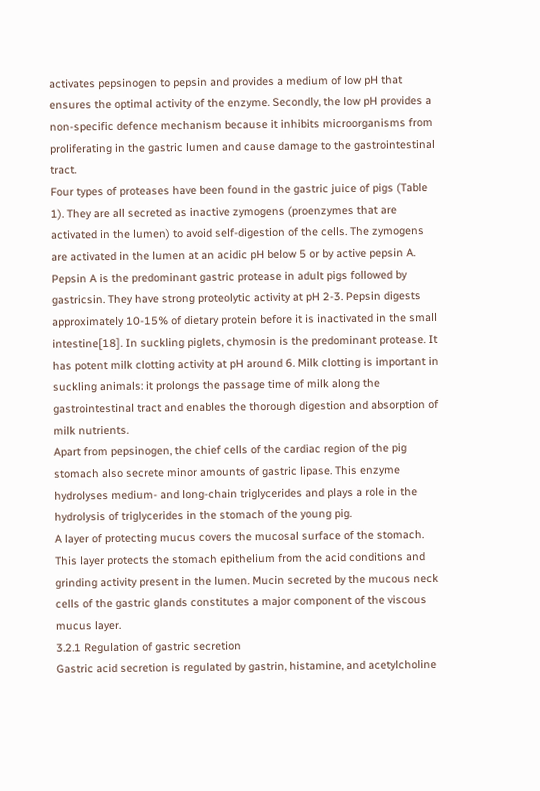activates pepsinogen to pepsin and provides a medium of low pH that ensures the optimal activity of the enzyme. Secondly, the low pH provides a non-specific defence mechanism because it inhibits microorganisms from proliferating in the gastric lumen and cause damage to the gastrointestinal tract.
Four types of proteases have been found in the gastric juice of pigs (Table 1). They are all secreted as inactive zymogens (proenzymes that are activated in the lumen) to avoid self-digestion of the cells. The zymogens are activated in the lumen at an acidic pH below 5 or by active pepsin A. Pepsin A is the predominant gastric protease in adult pigs followed by gastricsin. They have strong proteolytic activity at pH 2-3. Pepsin digests approximately 10-15% of dietary protein before it is inactivated in the small intestine[18]. In suckling piglets, chymosin is the predominant protease. It has potent milk clotting activity at pH around 6. Milk clotting is important in suckling animals: it prolongs the passage time of milk along the gastrointestinal tract and enables the thorough digestion and absorption of milk nutrients.
Apart from pepsinogen, the chief cells of the cardiac region of the pig stomach also secrete minor amounts of gastric lipase. This enzyme hydrolyses medium- and long-chain triglycerides and plays a role in the hydrolysis of triglycerides in the stomach of the young pig.
A layer of protecting mucus covers the mucosal surface of the stomach. This layer protects the stomach epithelium from the acid conditions and grinding activity present in the lumen. Mucin secreted by the mucous neck cells of the gastric glands constitutes a major component of the viscous mucus layer.
3.2.1 Regulation of gastric secretion
Gastric acid secretion is regulated by gastrin, histamine, and acetylcholine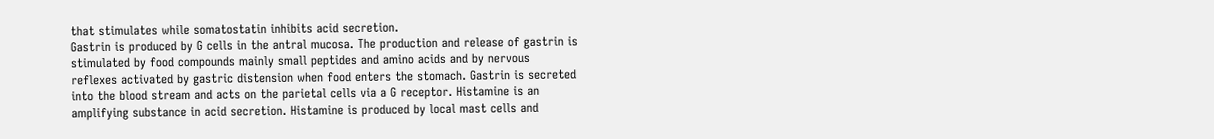that stimulates while somatostatin inhibits acid secretion.
Gastrin is produced by G cells in the antral mucosa. The production and release of gastrin is stimulated by food compounds mainly small peptides and amino acids and by nervous reflexes activated by gastric distension when food enters the stomach. Gastrin is secreted into the blood stream and acts on the parietal cells via a G receptor. Histamine is an amplifying substance in acid secretion. Histamine is produced by local mast cells and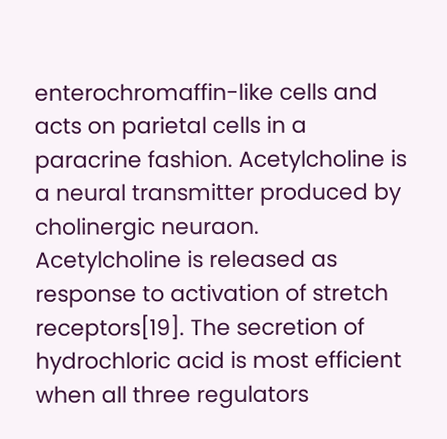enterochromaffin-like cells and acts on parietal cells in a paracrine fashion. Acetylcholine is a neural transmitter produced by cholinergic neuraon. Acetylcholine is released as response to activation of stretch receptors[19]. The secretion of hydrochloric acid is most efficient when all three regulators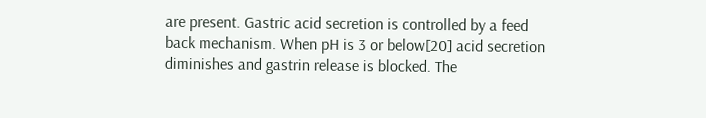are present. Gastric acid secretion is controlled by a feed back mechanism. When pH is 3 or below[20] acid secretion diminishes and gastrin release is blocked. The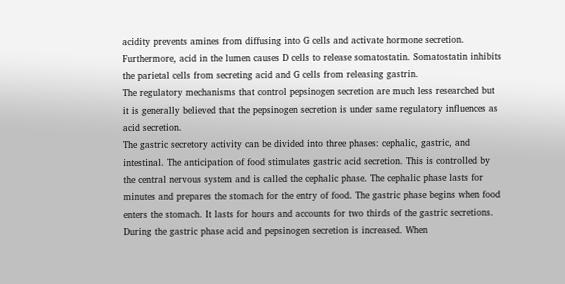acidity prevents amines from diffusing into G cells and activate hormone secretion. Furthermore, acid in the lumen causes D cells to release somatostatin. Somatostatin inhibits the parietal cells from secreting acid and G cells from releasing gastrin.
The regulatory mechanisms that control pepsinogen secretion are much less researched but it is generally believed that the pepsinogen secretion is under same regulatory influences as acid secretion.
The gastric secretory activity can be divided into three phases: cephalic, gastric, and intestinal. The anticipation of food stimulates gastric acid secretion. This is controlled by the central nervous system and is called the cephalic phase. The cephalic phase lasts for minutes and prepares the stomach for the entry of food. The gastric phase begins when food enters the stomach. It lasts for hours and accounts for two thirds of the gastric secretions. During the gastric phase acid and pepsinogen secretion is increased. When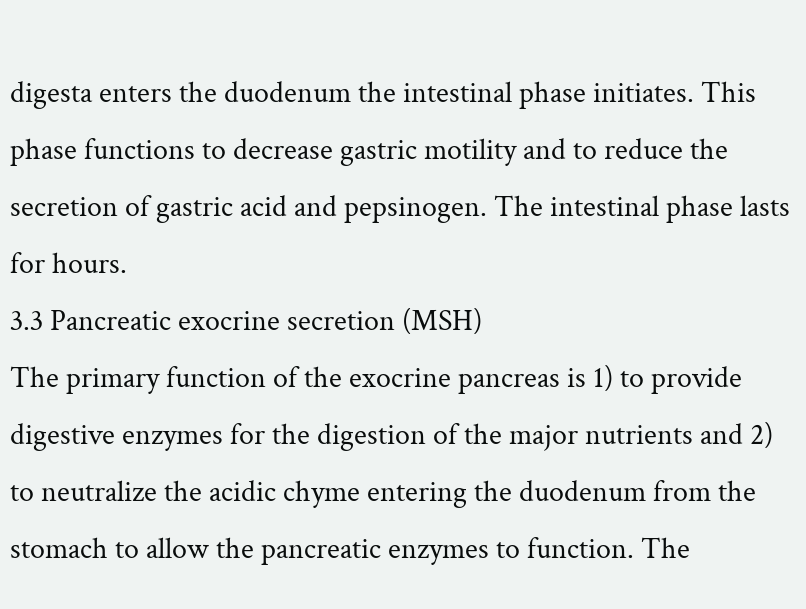digesta enters the duodenum the intestinal phase initiates. This phase functions to decrease gastric motility and to reduce the secretion of gastric acid and pepsinogen. The intestinal phase lasts for hours.
3.3 Pancreatic exocrine secretion (MSH)
The primary function of the exocrine pancreas is 1) to provide digestive enzymes for the digestion of the major nutrients and 2) to neutralize the acidic chyme entering the duodenum from the stomach to allow the pancreatic enzymes to function. The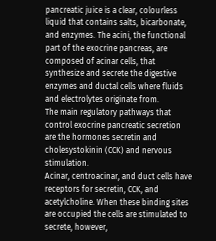pancreatic juice is a clear, colourless liquid that contains salts, bicarbonate, and enzymes. The acini, the functional part of the exocrine pancreas, are composed of acinar cells, that synthesize and secrete the digestive enzymes and ductal cells where fluids and electrolytes originate from.
The main regulatory pathways that control exocrine pancreatic secretion are the hormones secretin and cholesystokinin (CCK) and nervous stimulation.
Acinar, centroacinar, and duct cells have receptors for secretin, CCK, and acetylcholine. When these binding sites are occupied the cells are stimulated to secrete, however,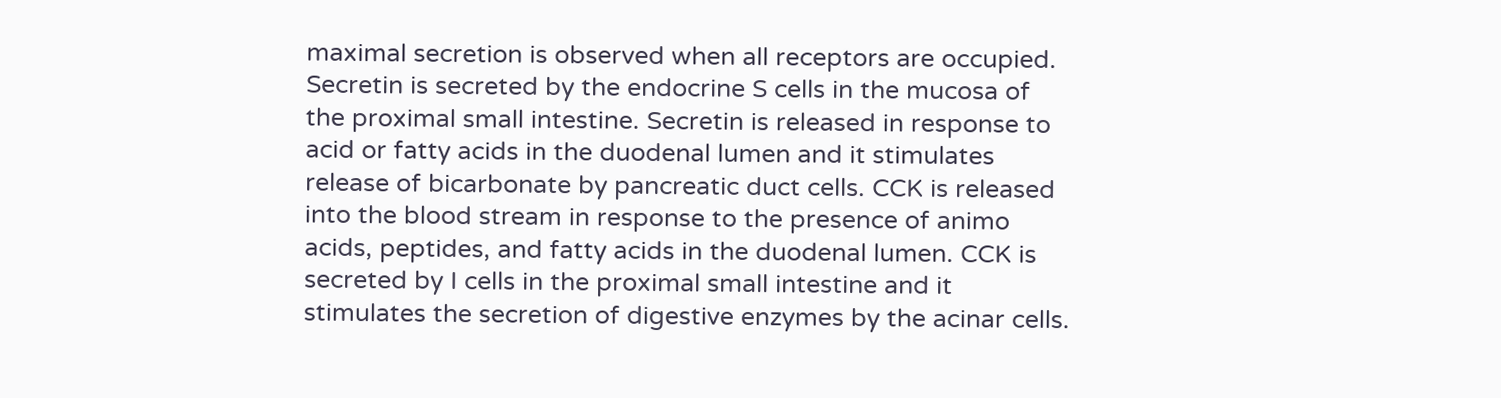maximal secretion is observed when all receptors are occupied. Secretin is secreted by the endocrine S cells in the mucosa of the proximal small intestine. Secretin is released in response to acid or fatty acids in the duodenal lumen and it stimulates release of bicarbonate by pancreatic duct cells. CCK is released into the blood stream in response to the presence of animo acids, peptides, and fatty acids in the duodenal lumen. CCK is secreted by I cells in the proximal small intestine and it stimulates the secretion of digestive enzymes by the acinar cells.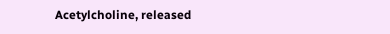Acetylcholine, released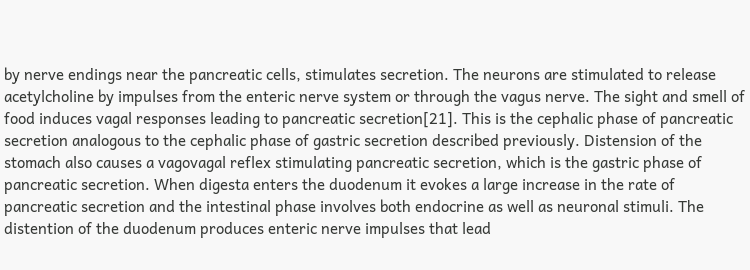by nerve endings near the pancreatic cells, stimulates secretion. The neurons are stimulated to release acetylcholine by impulses from the enteric nerve system or through the vagus nerve. The sight and smell of food induces vagal responses leading to pancreatic secretion[21]. This is the cephalic phase of pancreatic secretion analogous to the cephalic phase of gastric secretion described previously. Distension of the stomach also causes a vagovagal reflex stimulating pancreatic secretion, which is the gastric phase of pancreatic secretion. When digesta enters the duodenum it evokes a large increase in the rate of pancreatic secretion and the intestinal phase involves both endocrine as well as neuronal stimuli. The distention of the duodenum produces enteric nerve impulses that lead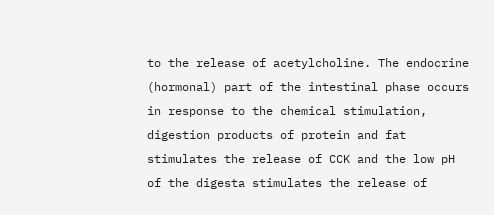to the release of acetylcholine. The endocrine (hormonal) part of the intestinal phase occurs in response to the chemical stimulation, digestion products of protein and fat stimulates the release of CCK and the low pH of the digesta stimulates the release of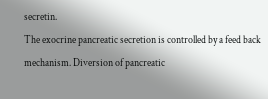secretin.
The exocrine pancreatic secretion is controlled by a feed back mechanism. Diversion of pancreatic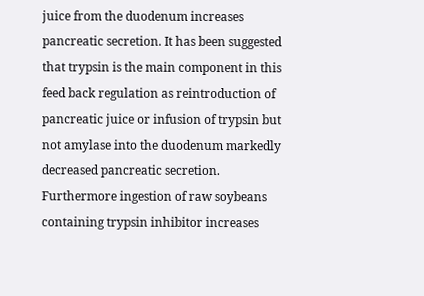juice from the duodenum increases pancreatic secretion. It has been suggested that trypsin is the main component in this feed back regulation as reintroduction of pancreatic juice or infusion of trypsin but not amylase into the duodenum markedly decreased pancreatic secretion. Furthermore ingestion of raw soybeans containing trypsin inhibitor increases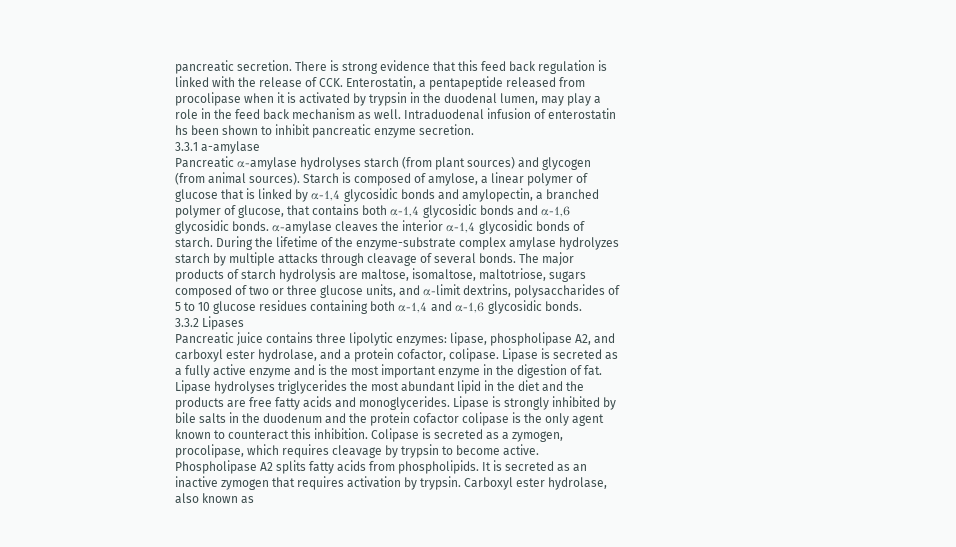pancreatic secretion. There is strong evidence that this feed back regulation is linked with the release of CCK. Enterostatin, a pentapeptide released from procolipase when it is activated by trypsin in the duodenal lumen, may play a role in the feed back mechanism as well. Intraduodenal infusion of enterostatin hs been shown to inhibit pancreatic enzyme secretion.
3.3.1 a-amylase
Pancreatic α-amylase hydrolyses starch (from plant sources) and glycogen (from animal sources). Starch is composed of amylose, a linear polymer of glucose that is linked by α-1,4 glycosidic bonds and amylopectin, a branched polymer of glucose, that contains both α-1,4 glycosidic bonds and α-1,6 glycosidic bonds. α-amylase cleaves the interior α-1,4 glycosidic bonds of starch. During the lifetime of the enzyme-substrate complex amylase hydrolyzes starch by multiple attacks through cleavage of several bonds. The major products of starch hydrolysis are maltose, isomaltose, maltotriose, sugars composed of two or three glucose units, and α-limit dextrins, polysaccharides of 5 to 10 glucose residues containing both α-1,4 and α-1,6 glycosidic bonds.
3.3.2 Lipases
Pancreatic juice contains three lipolytic enzymes: lipase, phospholipase A2, and carboxyl ester hydrolase, and a protein cofactor, colipase. Lipase is secreted as a fully active enzyme and is the most important enzyme in the digestion of fat. Lipase hydrolyses triglycerides the most abundant lipid in the diet and the products are free fatty acids and monoglycerides. Lipase is strongly inhibited by bile salts in the duodenum and the protein cofactor colipase is the only agent known to counteract this inhibition. Colipase is secreted as a zymogen, procolipase, which requires cleavage by trypsin to become active. Phospholipase A2 splits fatty acids from phospholipids. It is secreted as an inactive zymogen that requires activation by trypsin. Carboxyl ester hydrolase, also known as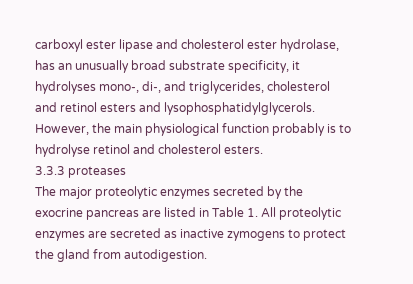carboxyl ester lipase and cholesterol ester hydrolase, has an unusually broad substrate specificity, it hydrolyses mono-, di-, and triglycerides, cholesterol and retinol esters and lysophosphatidylglycerols. However, the main physiological function probably is to hydrolyse retinol and cholesterol esters.
3.3.3 proteases
The major proteolytic enzymes secreted by the exocrine pancreas are listed in Table 1. All proteolytic enzymes are secreted as inactive zymogens to protect the gland from autodigestion.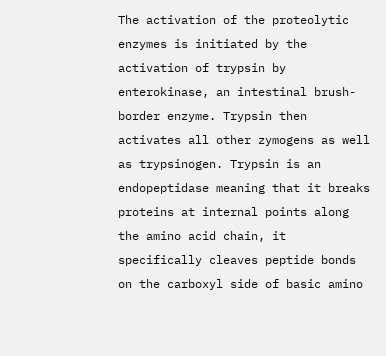The activation of the proteolytic enzymes is initiated by the activation of trypsin by enterokinase, an intestinal brush-border enzyme. Trypsin then activates all other zymogens as well as trypsinogen. Trypsin is an endopeptidase meaning that it breaks proteins at internal points along the amino acid chain, it specifically cleaves peptide bonds on the carboxyl side of basic amino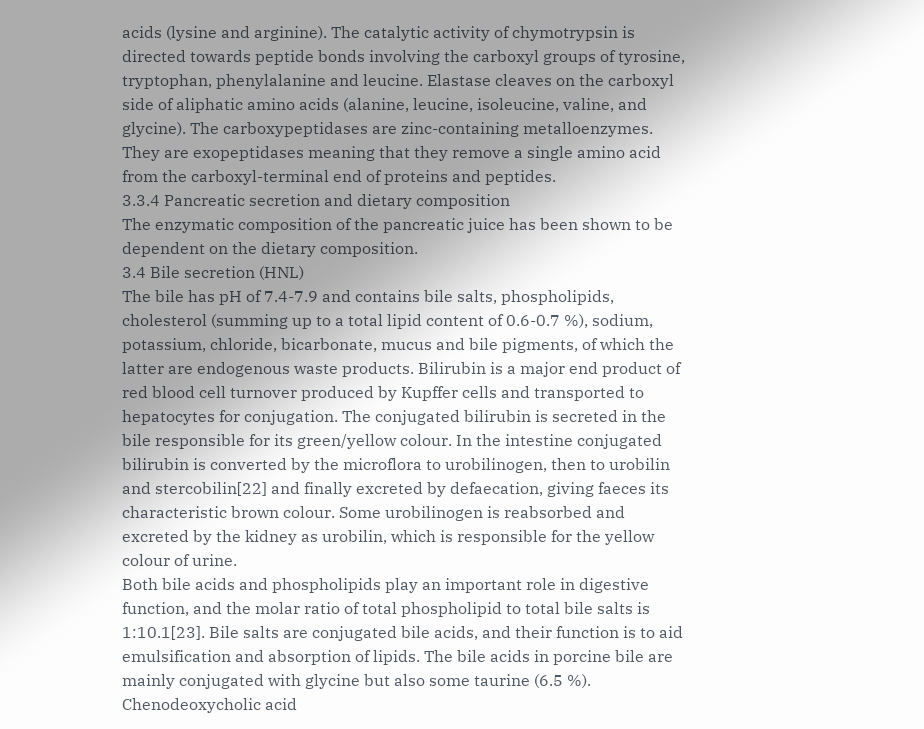acids (lysine and arginine). The catalytic activity of chymotrypsin is directed towards peptide bonds involving the carboxyl groups of tyrosine, tryptophan, phenylalanine and leucine. Elastase cleaves on the carboxyl side of aliphatic amino acids (alanine, leucine, isoleucine, valine, and glycine). The carboxypeptidases are zinc-containing metalloenzymes. They are exopeptidases meaning that they remove a single amino acid from the carboxyl-terminal end of proteins and peptides.
3.3.4 Pancreatic secretion and dietary composition
The enzymatic composition of the pancreatic juice has been shown to be dependent on the dietary composition.
3.4 Bile secretion (HNL)
The bile has pH of 7.4-7.9 and contains bile salts, phospholipids, cholesterol (summing up to a total lipid content of 0.6-0.7 %), sodium, potassium, chloride, bicarbonate, mucus and bile pigments, of which the latter are endogenous waste products. Bilirubin is a major end product of red blood cell turnover produced by Kupffer cells and transported to hepatocytes for conjugation. The conjugated bilirubin is secreted in the bile responsible for its green/yellow colour. In the intestine conjugated bilirubin is converted by the microflora to urobilinogen, then to urobilin and stercobilin[22] and finally excreted by defaecation, giving faeces its characteristic brown colour. Some urobilinogen is reabsorbed and excreted by the kidney as urobilin, which is responsible for the yellow colour of urine.
Both bile acids and phospholipids play an important role in digestive function, and the molar ratio of total phospholipid to total bile salts is 1:10.1[23]. Bile salts are conjugated bile acids, and their function is to aid emulsification and absorption of lipids. The bile acids in porcine bile are mainly conjugated with glycine but also some taurine (6.5 %). Chenodeoxycholic acid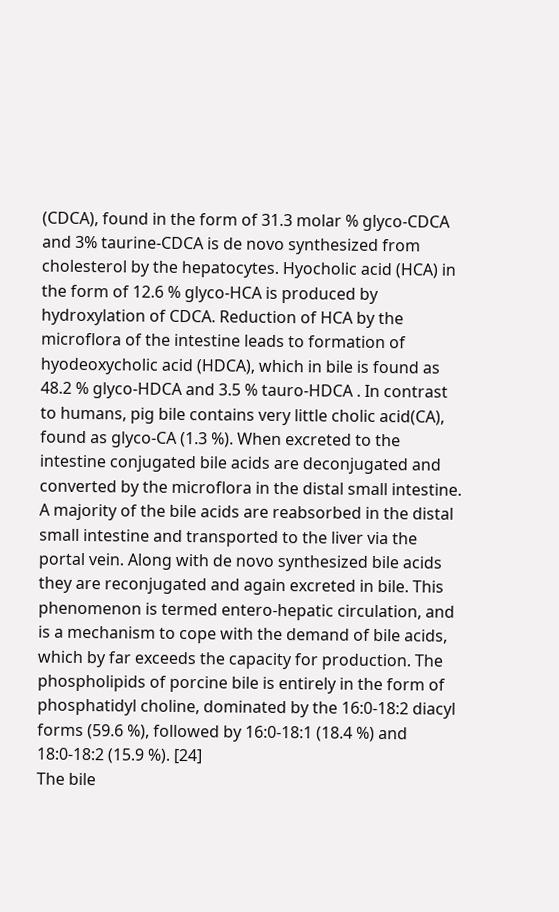(CDCA), found in the form of 31.3 molar % glyco-CDCA and 3% taurine-CDCA is de novo synthesized from cholesterol by the hepatocytes. Hyocholic acid (HCA) in the form of 12.6 % glyco-HCA is produced by hydroxylation of CDCA. Reduction of HCA by the microflora of the intestine leads to formation of hyodeoxycholic acid (HDCA), which in bile is found as 48.2 % glyco-HDCA and 3.5 % tauro-HDCA . In contrast to humans, pig bile contains very little cholic acid(CA), found as glyco-CA (1.3 %). When excreted to the intestine conjugated bile acids are deconjugated and converted by the microflora in the distal small intestine. A majority of the bile acids are reabsorbed in the distal small intestine and transported to the liver via the portal vein. Along with de novo synthesized bile acids they are reconjugated and again excreted in bile. This phenomenon is termed entero-hepatic circulation, and is a mechanism to cope with the demand of bile acids, which by far exceeds the capacity for production. The phospholipids of porcine bile is entirely in the form of phosphatidyl choline, dominated by the 16:0-18:2 diacyl forms (59.6 %), followed by 16:0-18:1 (18.4 %) and 18:0-18:2 (15.9 %). [24]
The bile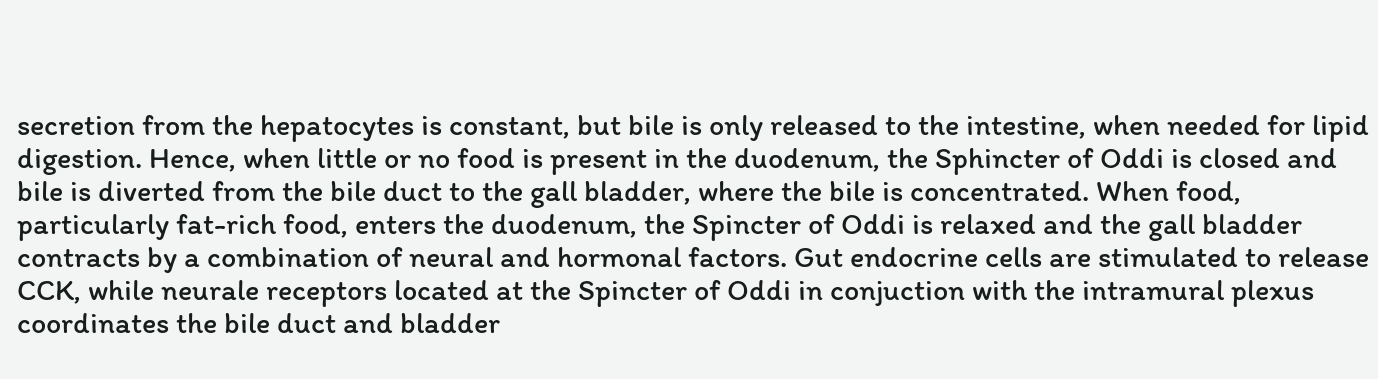secretion from the hepatocytes is constant, but bile is only released to the intestine, when needed for lipid digestion. Hence, when little or no food is present in the duodenum, the Sphincter of Oddi is closed and bile is diverted from the bile duct to the gall bladder, where the bile is concentrated. When food, particularly fat-rich food, enters the duodenum, the Spincter of Oddi is relaxed and the gall bladder contracts by a combination of neural and hormonal factors. Gut endocrine cells are stimulated to release CCK, while neurale receptors located at the Spincter of Oddi in conjuction with the intramural plexus coordinates the bile duct and bladder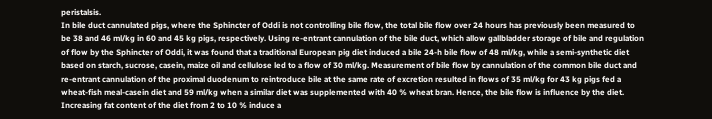peristalsis.
In bile duct cannulated pigs, where the Sphincter of Oddi is not controlling bile flow, the total bile flow over 24 hours has previously been measured to be 38 and 46 ml/kg in 60 and 45 kg pigs, respectively. Using re-entrant cannulation of the bile duct, which allow gallbladder storage of bile and regulation of flow by the Sphincter of Oddi, it was found that a traditional European pig diet induced a bile 24-h bile flow of 48 ml/kg, while a semi-synthetic diet based on starch, sucrose, casein, maize oil and cellulose led to a flow of 30 ml/kg. Measurement of bile flow by cannulation of the common bile duct and re-entrant cannulation of the proximal duodenum to reintroduce bile at the same rate of excretion resulted in flows of 35 ml/kg for 43 kg pigs fed a wheat-fish meal-casein diet and 59 ml/kg when a similar diet was supplemented with 40 % wheat bran. Hence, the bile flow is influence by the diet. Increasing fat content of the diet from 2 to 10 % induce a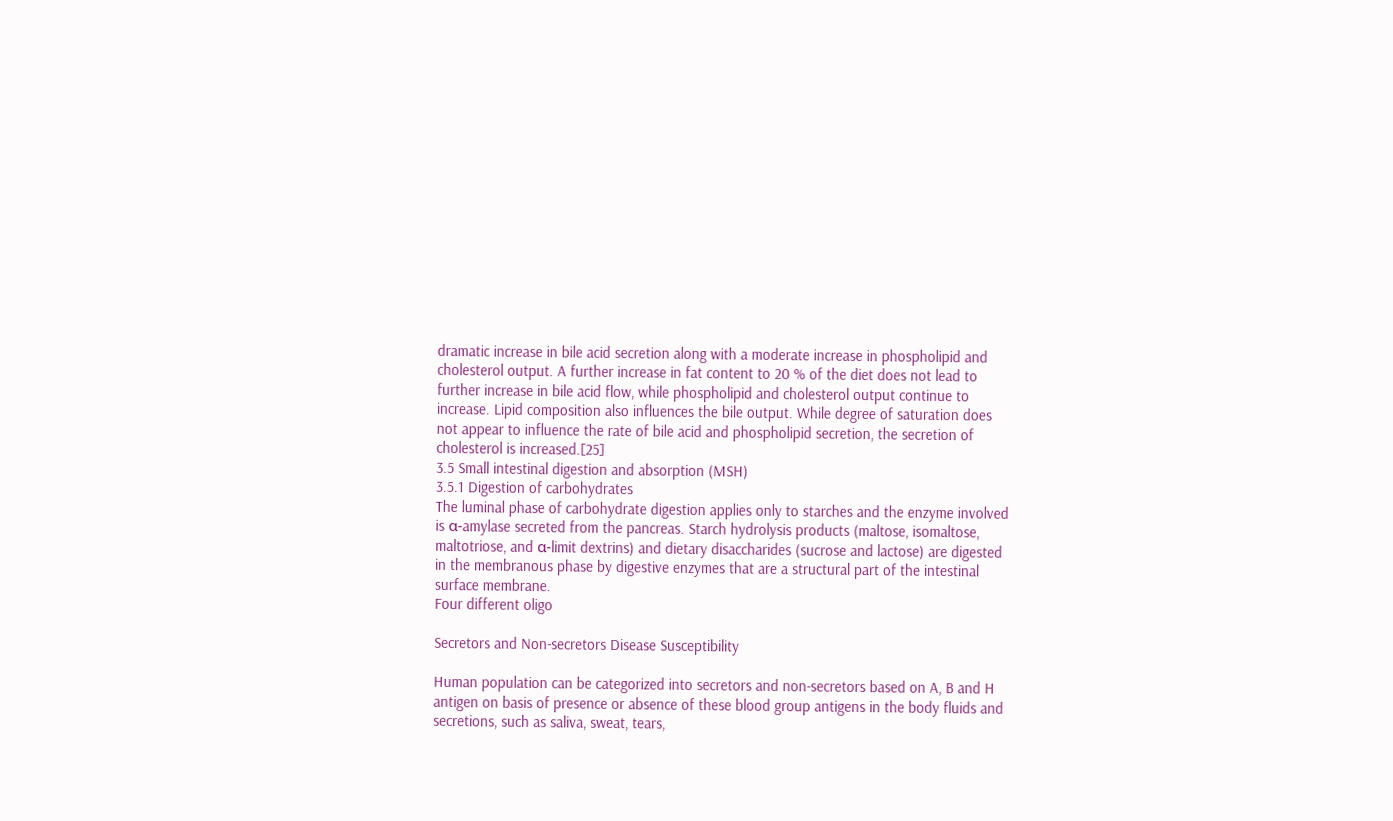dramatic increase in bile acid secretion along with a moderate increase in phospholipid and cholesterol output. A further increase in fat content to 20 % of the diet does not lead to further increase in bile acid flow, while phospholipid and cholesterol output continue to increase. Lipid composition also influences the bile output. While degree of saturation does not appear to influence the rate of bile acid and phospholipid secretion, the secretion of cholesterol is increased.[25]
3.5 Small intestinal digestion and absorption (MSH)
3.5.1 Digestion of carbohydrates
The luminal phase of carbohydrate digestion applies only to starches and the enzyme involved is α-amylase secreted from the pancreas. Starch hydrolysis products (maltose, isomaltose, maltotriose, and α-limit dextrins) and dietary disaccharides (sucrose and lactose) are digested in the membranous phase by digestive enzymes that are a structural part of the intestinal surface membrane.
Four different oligo

Secretors and Non-secretors Disease Susceptibility

Human population can be categorized into secretors and non-secretors based on A, B and H antigen on basis of presence or absence of these blood group antigens in the body fluids and secretions, such as saliva, sweat, tears,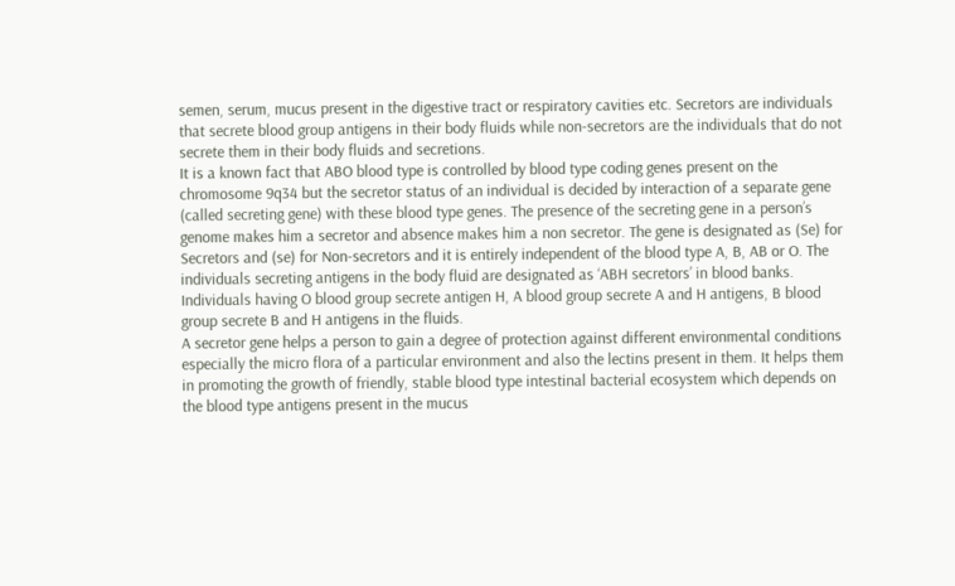semen, serum, mucus present in the digestive tract or respiratory cavities etc. Secretors are individuals that secrete blood group antigens in their body fluids while non-secretors are the individuals that do not secrete them in their body fluids and secretions.
It is a known fact that ABO blood type is controlled by blood type coding genes present on the chromosome 9q34 but the secretor status of an individual is decided by interaction of a separate gene (called secreting gene) with these blood type genes. The presence of the secreting gene in a person’s genome makes him a secretor and absence makes him a non secretor. The gene is designated as (Se) for Secretors and (se) for Non-secretors and it is entirely independent of the blood type A, B, AB or O. The individuals secreting antigens in the body fluid are designated as ‘ABH secretors’ in blood banks. Individuals having O blood group secrete antigen H, A blood group secrete A and H antigens, B blood group secrete B and H antigens in the fluids.
A secretor gene helps a person to gain a degree of protection against different environmental conditions especially the micro flora of a particular environment and also the lectins present in them. It helps them in promoting the growth of friendly, stable blood type intestinal bacterial ecosystem which depends on the blood type antigens present in the mucus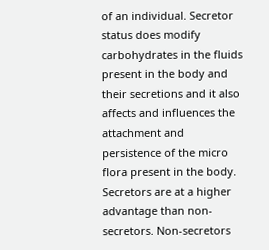of an individual. Secretor status does modify carbohydrates in the fluids present in the body and their secretions and it also affects and influences the attachment and persistence of the micro flora present in the body. Secretors are at a higher advantage than non-secretors. Non-secretors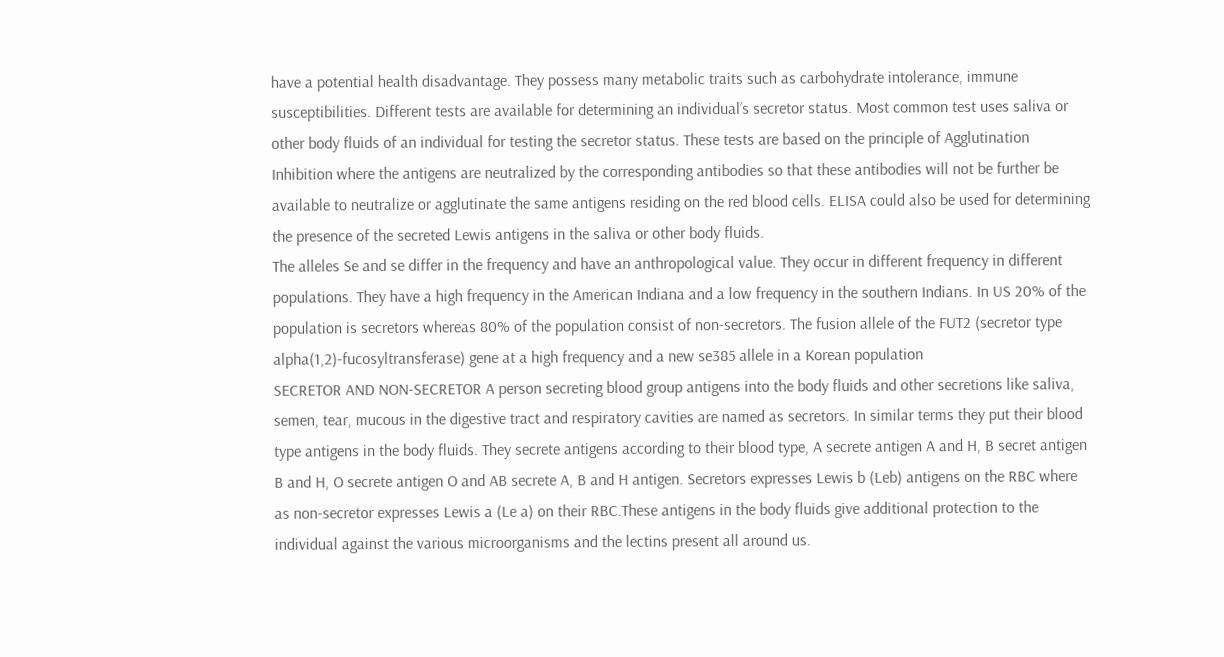have a potential health disadvantage. They possess many metabolic traits such as carbohydrate intolerance, immune susceptibilities. Different tests are available for determining an individual’s secretor status. Most common test uses saliva or other body fluids of an individual for testing the secretor status. These tests are based on the principle of Agglutination Inhibition where the antigens are neutralized by the corresponding antibodies so that these antibodies will not be further be available to neutralize or agglutinate the same antigens residing on the red blood cells. ELISA could also be used for determining the presence of the secreted Lewis antigens in the saliva or other body fluids.
The alleles Se and se differ in the frequency and have an anthropological value. They occur in different frequency in different populations. They have a high frequency in the American Indiana and a low frequency in the southern Indians. In US 20% of the population is secretors whereas 80% of the population consist of non-secretors. The fusion allele of the FUT2 (secretor type alpha(1,2)-fucosyltransferase) gene at a high frequency and a new se385 allele in a Korean population
SECRETOR AND NON-SECRETOR A person secreting blood group antigens into the body fluids and other secretions like saliva, semen, tear, mucous in the digestive tract and respiratory cavities are named as secretors. In similar terms they put their blood type antigens in the body fluids. They secrete antigens according to their blood type, A secrete antigen A and H, B secret antigen B and H, O secrete antigen O and AB secrete A, B and H antigen. Secretors expresses Lewis b (Leb) antigens on the RBC where as non-secretor expresses Lewis a (Le a) on their RBC.These antigens in the body fluids give additional protection to the individual against the various microorganisms and the lectins present all around us.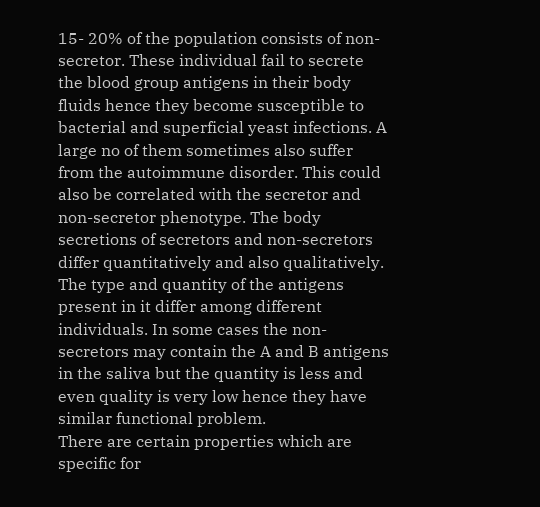15- 20% of the population consists of non-secretor. These individual fail to secrete the blood group antigens in their body fluids hence they become susceptible to bacterial and superficial yeast infections. A large no of them sometimes also suffer from the autoimmune disorder. This could also be correlated with the secretor and non-secretor phenotype. The body secretions of secretors and non-secretors differ quantitatively and also qualitatively. The type and quantity of the antigens present in it differ among different individuals. In some cases the non-secretors may contain the A and B antigens in the saliva but the quantity is less and even quality is very low hence they have similar functional problem.
There are certain properties which are specific for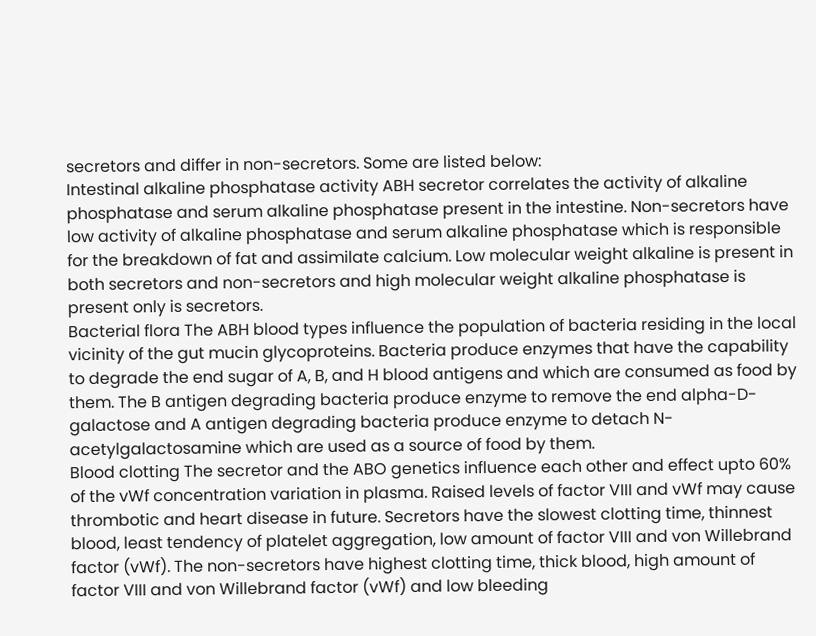secretors and differ in non-secretors. Some are listed below:
Intestinal alkaline phosphatase activity ABH secretor correlates the activity of alkaline phosphatase and serum alkaline phosphatase present in the intestine. Non-secretors have low activity of alkaline phosphatase and serum alkaline phosphatase which is responsible for the breakdown of fat and assimilate calcium. Low molecular weight alkaline is present in both secretors and non-secretors and high molecular weight alkaline phosphatase is present only is secretors.
Bacterial flora The ABH blood types influence the population of bacteria residing in the local vicinity of the gut mucin glycoproteins. Bacteria produce enzymes that have the capability to degrade the end sugar of A, B, and H blood antigens and which are consumed as food by them. The B antigen degrading bacteria produce enzyme to remove the end alpha-D-galactose and A antigen degrading bacteria produce enzyme to detach N-acetylgalactosamine which are used as a source of food by them.
Blood clotting The secretor and the ABO genetics influence each other and effect upto 60% of the vWf concentration variation in plasma. Raised levels of factor VIII and vWf may cause thrombotic and heart disease in future. Secretors have the slowest clotting time, thinnest blood, least tendency of platelet aggregation, low amount of factor VIII and von Willebrand factor (vWf). The non-secretors have highest clotting time, thick blood, high amount of factor VIII and von Willebrand factor (vWf) and low bleeding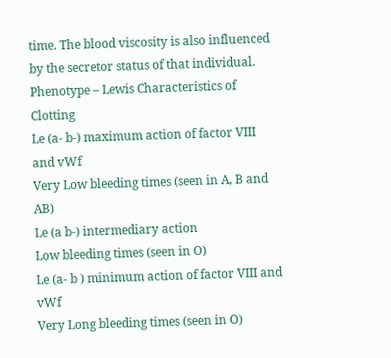time. The blood viscosity is also influenced by the secretor status of that individual.
Phenotype – Lewis Characteristics of Clotting
Le (a- b-) maximum action of factor VIII and vWf
Very Low bleeding times (seen in A, B and AB)
Le (a b-) intermediary action
Low bleeding times (seen in O)
Le (a- b ) minimum action of factor VIII and vWf
Very Long bleeding times (seen in O)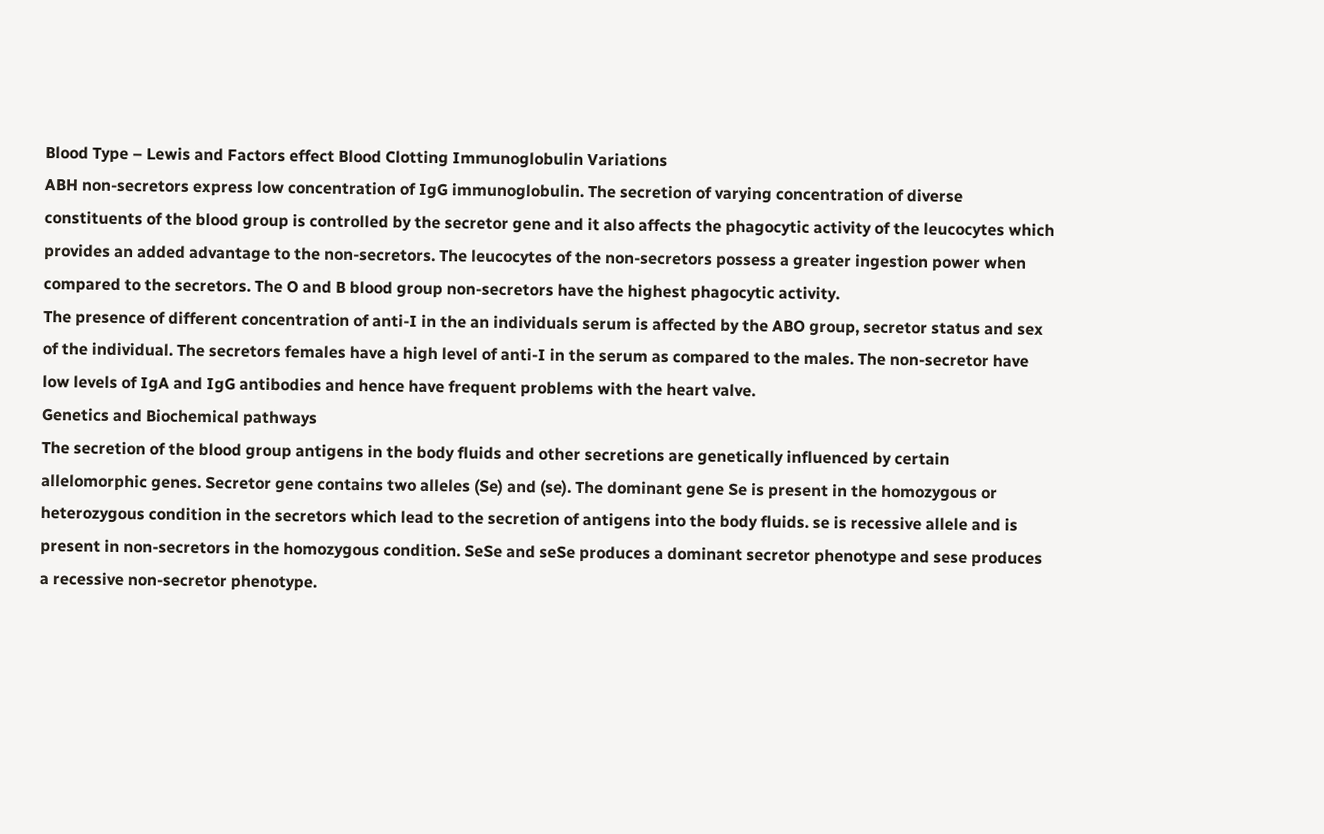Blood Type – Lewis and Factors effect Blood Clotting Immunoglobulin Variations
ABH non-secretors express low concentration of IgG immunoglobulin. The secretion of varying concentration of diverse constituents of the blood group is controlled by the secretor gene and it also affects the phagocytic activity of the leucocytes which provides an added advantage to the non-secretors. The leucocytes of the non-secretors possess a greater ingestion power when compared to the secretors. The O and B blood group non-secretors have the highest phagocytic activity.
The presence of different concentration of anti-I in the an individuals serum is affected by the ABO group, secretor status and sex of the individual. The secretors females have a high level of anti-I in the serum as compared to the males. The non-secretor have low levels of IgA and IgG antibodies and hence have frequent problems with the heart valve.
Genetics and Biochemical pathways
The secretion of the blood group antigens in the body fluids and other secretions are genetically influenced by certain allelomorphic genes. Secretor gene contains two alleles (Se) and (se). The dominant gene Se is present in the homozygous or heterozygous condition in the secretors which lead to the secretion of antigens into the body fluids. se is recessive allele and is present in non-secretors in the homozygous condition. SeSe and seSe produces a dominant secretor phenotype and sese produces a recessive non-secretor phenotype.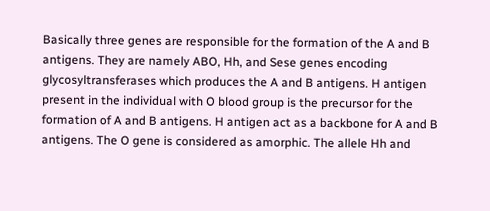Basically three genes are responsible for the formation of the A and B antigens. They are namely ABO, Hh, and Sese genes encoding glycosyltransferases which produces the A and B antigens. H antigen present in the individual with O blood group is the precursor for the formation of A and B antigens. H antigen act as a backbone for A and B antigens. The O gene is considered as amorphic. The allele Hh and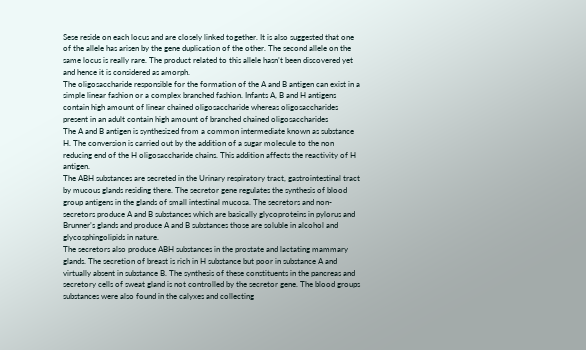Sese reside on each locus and are closely linked together. It is also suggested that one of the allele has arisen by the gene duplication of the other. The second allele on the same locus is really rare. The product related to this allele hasn’t been discovered yet and hence it is considered as amorph.
The oligosaccharide responsible for the formation of the A and B antigen can exist in a simple linear fashion or a complex branched fashion. Infants A, B and H antigens contain high amount of linear chained oligosaccharide whereas oligosaccharides present in an adult contain high amount of branched chained oligosaccharides
The A and B antigen is synthesized from a common intermediate known as substance H. The conversion is carried out by the addition of a sugar molecule to the non reducing end of the H oligosaccharide chains. This addition affects the reactivity of H antigen.
The ABH substances are secreted in the Urinary respiratory tract, gastrointestinal tract by mucous glands residing there. The secretor gene regulates the synthesis of blood group antigens in the glands of small intestinal mucosa. The secretors and non-secretors produce A and B substances which are basically glycoproteins in pylorus and Brunner’s glands and produce A and B substances those are soluble in alcohol and glycosphingolipids in nature.
The secretors also produce ABH substances in the prostate and lactating mammary glands. The secretion of breast is rich in H substance but poor in substance A and virtually absent in substance B. The synthesis of these constituents in the pancreas and secretory cells of sweat gland is not controlled by the secretor gene. The blood groups substances were also found in the calyxes and collecting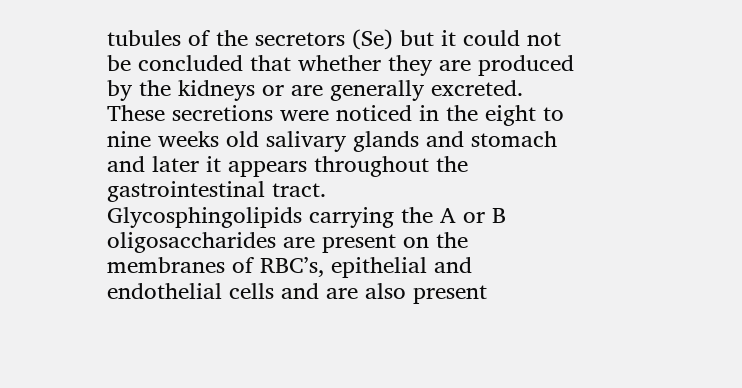tubules of the secretors (Se) but it could not be concluded that whether they are produced by the kidneys or are generally excreted. These secretions were noticed in the eight to nine weeks old salivary glands and stomach and later it appears throughout the gastrointestinal tract.
Glycosphingolipids carrying the A or B oligosaccharides are present on the membranes of RBC’s, epithelial and endothelial cells and are also present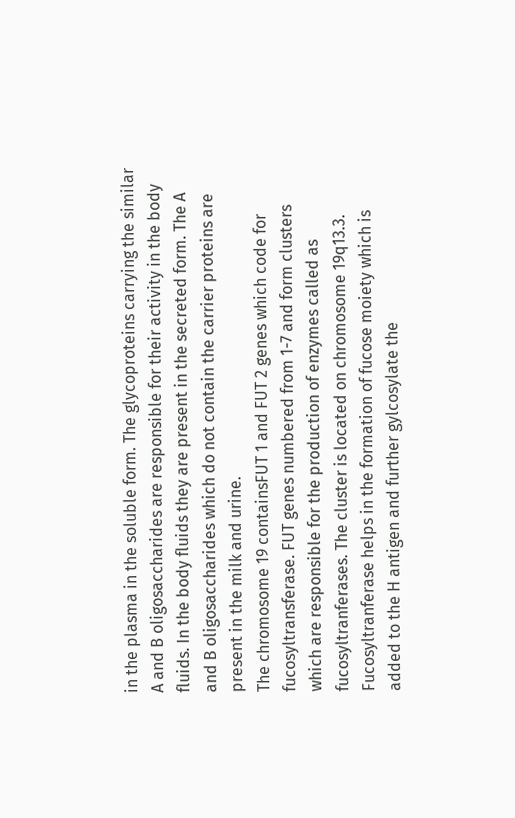in the plasma in the soluble form. The glycoproteins carrying the similar A and B oligosaccharides are responsible for their activity in the body fluids. In the body fluids they are present in the secreted form. The A and B oligosaccharides which do not contain the carrier proteins are present in the milk and urine.
The chromosome 19 containsFUT 1 and FUT 2 genes which code for fucosyltransferase. FUT genes numbered from 1-7 and form clusters which are responsible for the production of enzymes called as fucosyltranferases. The cluster is located on chromosome 19q13.3. Fucosyltranferase helps in the formation of fucose moiety which is added to the H antigen and further gylcosylate the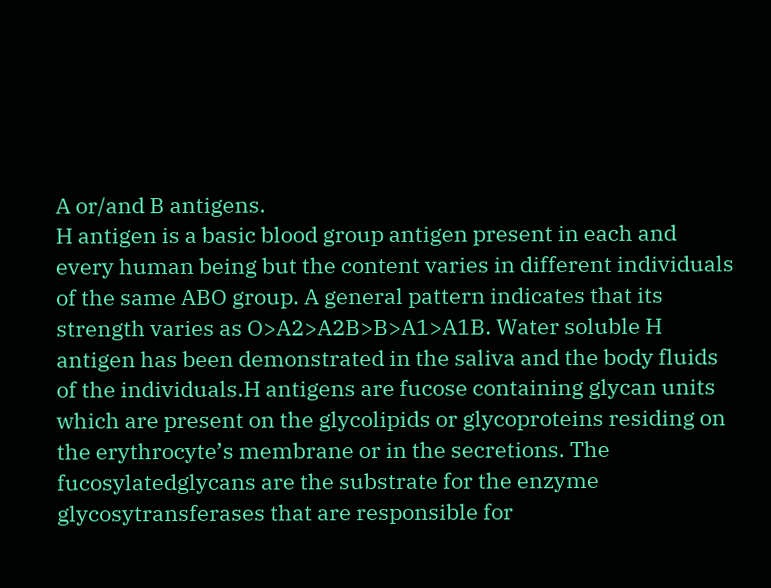A or/and B antigens.
H antigen is a basic blood group antigen present in each and every human being but the content varies in different individuals of the same ABO group. A general pattern indicates that its strength varies as O>A2>A2B>B>A1>A1B. Water soluble H antigen has been demonstrated in the saliva and the body fluids of the individuals.H antigens are fucose containing glycan units which are present on the glycolipids or glycoproteins residing on the erythrocyte’s membrane or in the secretions. The fucosylatedglycans are the substrate for the enzyme glycosytransferases that are responsible for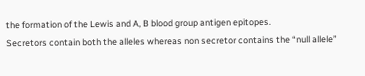the formation of the Lewis and A, B blood group antigen epitopes.
Secretors contain both the alleles whereas non secretor contains the “null allele”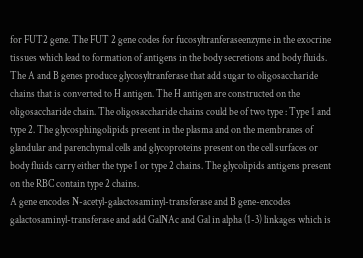for FUT2 gene. The FUT 2 gene codes for fucosyltranferaseenzyme in the exocrine tissues which lead to formation of antigens in the body secretions and body fluids.
The A and B genes produce glycosyltranferase that add sugar to oligosaccharide chains that is converted to H antigen. The H antigen are constructed on the oligosaccharide chain. The oligosaccharide chains could be of two type : Type 1 and type 2. The glycosphingolipids present in the plasma and on the membranes of glandular and parenchymal cells and glycoproteins present on the cell surfaces or body fluids carry either the type 1 or type 2 chains. The glycolipids antigens present on the RBC contain type 2 chains.
A gene encodes N-acetyl-galactosaminyl-transferase and B gene-encodes galactosaminyl-transferase and add GalNAc and Gal in alpha (1-3) linkages which is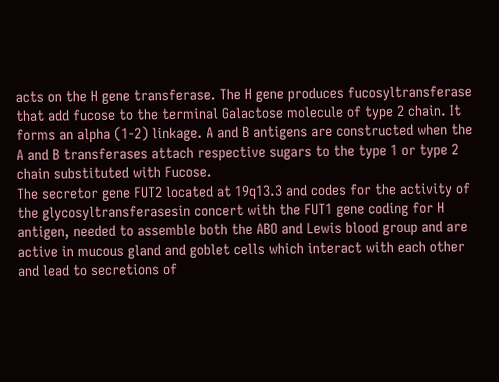acts on the H gene transferase. The H gene produces fucosyltransferase that add fucose to the terminal Galactose molecule of type 2 chain. It forms an alpha (1-2) linkage. A and B antigens are constructed when the A and B transferases attach respective sugars to the type 1 or type 2 chain substituted with Fucose.
The secretor gene FUT2 located at 19q13.3 and codes for the activity of the glycosyltransferasesin concert with the FUT1 gene coding for H antigen, needed to assemble both the ABO and Lewis blood group and are active in mucous gland and goblet cells which interact with each other and lead to secretions of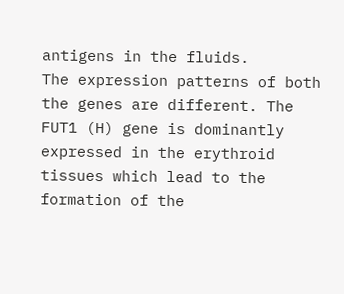antigens in the fluids.
The expression patterns of both the genes are different. The FUT1 (H) gene is dominantly expressed in the erythroid tissues which lead to the formation of the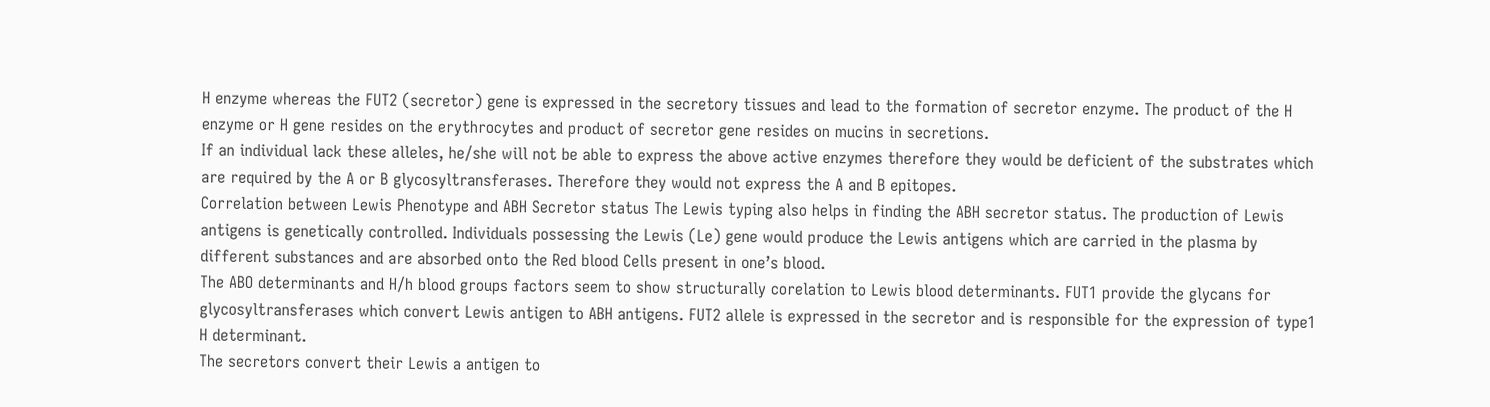H enzyme whereas the FUT2 (secretor) gene is expressed in the secretory tissues and lead to the formation of secretor enzyme. The product of the H enzyme or H gene resides on the erythrocytes and product of secretor gene resides on mucins in secretions.
If an individual lack these alleles, he/she will not be able to express the above active enzymes therefore they would be deficient of the substrates which are required by the A or B glycosyltransferases. Therefore they would not express the A and B epitopes.
Correlation between Lewis Phenotype and ABH Secretor status The Lewis typing also helps in finding the ABH secretor status. The production of Lewis antigens is genetically controlled. Individuals possessing the Lewis (Le) gene would produce the Lewis antigens which are carried in the plasma by different substances and are absorbed onto the Red blood Cells present in one’s blood.
The ABO determinants and H/h blood groups factors seem to show structurally corelation to Lewis blood determinants. FUT1 provide the glycans for glycosyltransferases which convert Lewis antigen to ABH antigens. FUT2 allele is expressed in the secretor and is responsible for the expression of type1 H determinant.
The secretors convert their Lewis a antigen to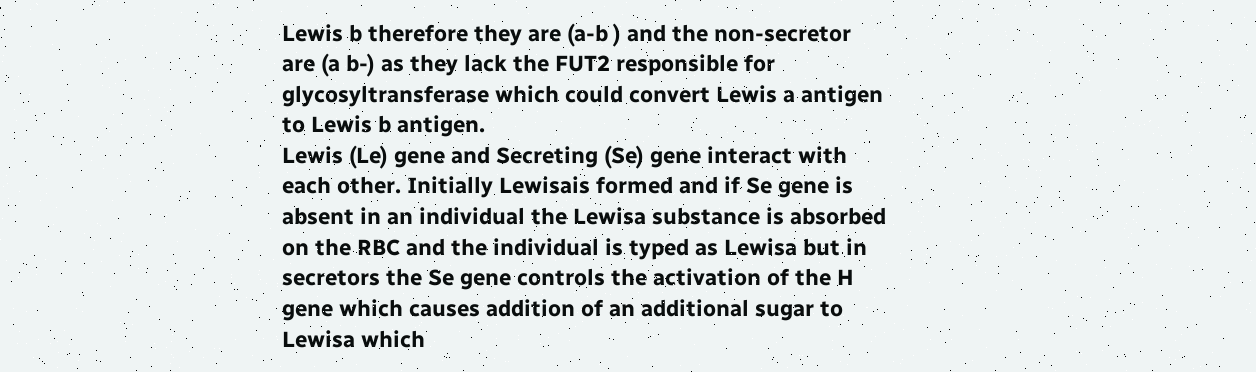Lewis b therefore they are (a-b ) and the non-secretor are (a b-) as they lack the FUT2 responsible for glycosyltransferase which could convert Lewis a antigen to Lewis b antigen.
Lewis (Le) gene and Secreting (Se) gene interact with each other. Initially Lewisais formed and if Se gene is absent in an individual the Lewisa substance is absorbed on the RBC and the individual is typed as Lewisa but in secretors the Se gene controls the activation of the H gene which causes addition of an additional sugar to Lewisa which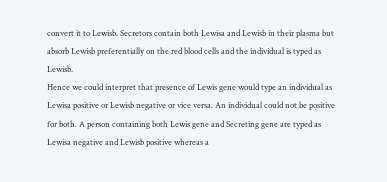convert it to Lewisb. Secretors contain both Lewisa and Lewisb in their plasma but absorb Lewisb preferentially on the red blood cells and the individual is typed as Lewisb.
Hence we could interpret that presence of Lewis gene would type an individual as Lewisa positive or Lewisb negative or vice versa. An individual could not be positive for both. A person containing both Lewis gene and Secreting gene are typed as Lewisa negative and Lewisb positive whereas a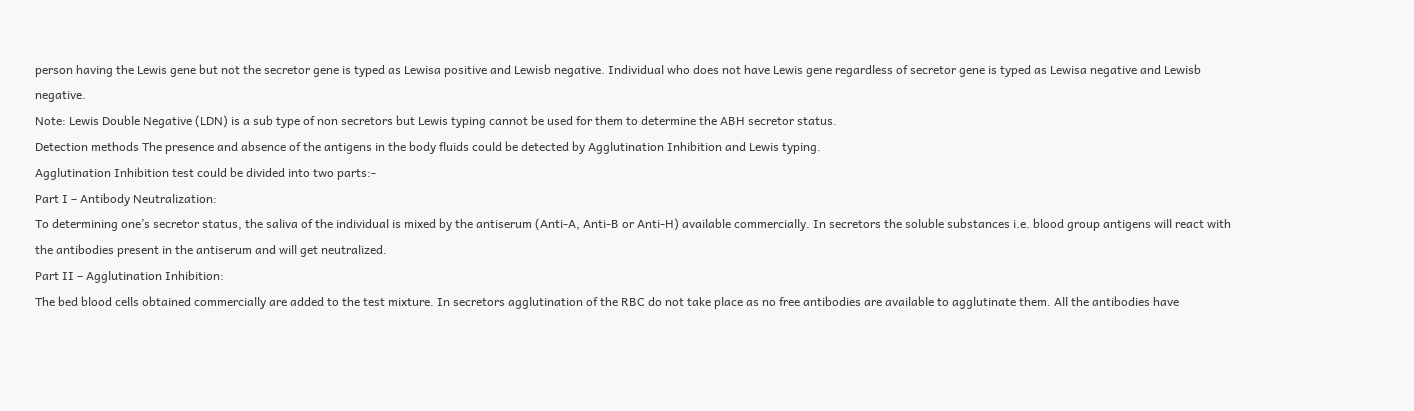person having the Lewis gene but not the secretor gene is typed as Lewisa positive and Lewisb negative. Individual who does not have Lewis gene regardless of secretor gene is typed as Lewisa negative and Lewisb negative.
Note: Lewis Double Negative (LDN) is a sub type of non secretors but Lewis typing cannot be used for them to determine the ABH secretor status.
Detection methods The presence and absence of the antigens in the body fluids could be detected by Agglutination Inhibition and Lewis typing.
Agglutination Inhibition test could be divided into two parts:-
Part I – Antibody Neutralization:
To determining one’s secretor status, the saliva of the individual is mixed by the antiserum (Anti-A, Anti-B or Anti-H) available commercially. In secretors the soluble substances i.e. blood group antigens will react with the antibodies present in the antiserum and will get neutralized.
Part II – Agglutination Inhibition:
The bed blood cells obtained commercially are added to the test mixture. In secretors agglutination of the RBC do not take place as no free antibodies are available to agglutinate them. All the antibodies have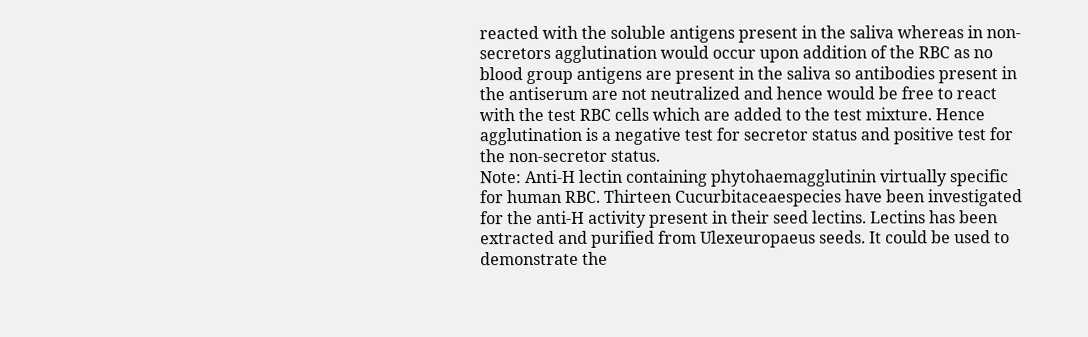reacted with the soluble antigens present in the saliva whereas in non-secretors agglutination would occur upon addition of the RBC as no blood group antigens are present in the saliva so antibodies present in the antiserum are not neutralized and hence would be free to react with the test RBC cells which are added to the test mixture. Hence agglutination is a negative test for secretor status and positive test for the non-secretor status.
Note: Anti-H lectin containing phytohaemagglutinin virtually specific for human RBC. Thirteen Cucurbitaceaespecies have been investigated for the anti-H activity present in their seed lectins. Lectins has been extracted and purified from Ulexeuropaeus seeds. It could be used to demonstrate the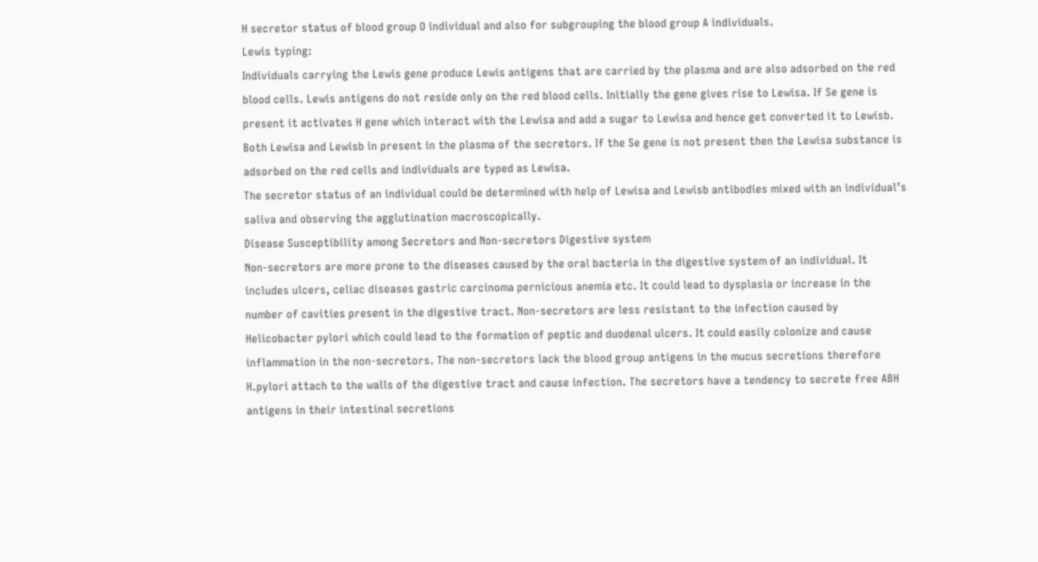H secretor status of blood group O individual and also for subgrouping the blood group A individuals.
Lewis typing:
Individuals carrying the Lewis gene produce Lewis antigens that are carried by the plasma and are also adsorbed on the red blood cells. Lewis antigens do not reside only on the red blood cells. Initially the gene gives rise to Lewisa. If Se gene is present it activates H gene which interact with the Lewisa and add a sugar to Lewisa and hence get converted it to Lewisb. Both Lewisa and Lewisb in present in the plasma of the secretors. If the Se gene is not present then the Lewisa substance is adsorbed on the red cells and individuals are typed as Lewisa.
The secretor status of an individual could be determined with help of Lewisa and Lewisb antibodies mixed with an individual’s saliva and observing the agglutination macroscopically.
Disease Susceptibility among Secretors and Non-secretors Digestive system
Non-secretors are more prone to the diseases caused by the oral bacteria in the digestive system of an individual. It includes ulcers, celiac diseases gastric carcinoma pernicious anemia etc. It could lead to dysplasia or increase in the number of cavities present in the digestive tract. Non-secretors are less resistant to the infection caused by Helicobacter pylori which could lead to the formation of peptic and duodenal ulcers. It could easily colonize and cause inflammation in the non-secretors. The non-secretors lack the blood group antigens in the mucus secretions therefore H.pylori attach to the walls of the digestive tract and cause infection. The secretors have a tendency to secrete free ABH antigens in their intestinal secretions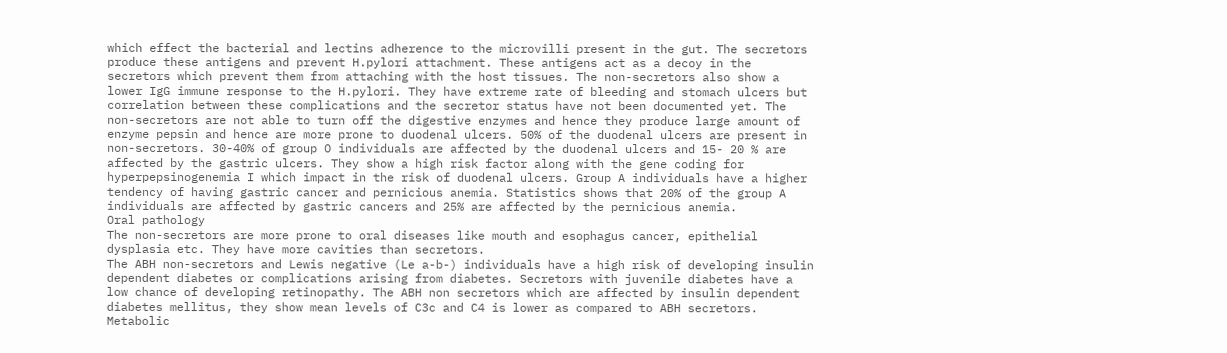which effect the bacterial and lectins adherence to the microvilli present in the gut. The secretors produce these antigens and prevent H.pylori attachment. These antigens act as a decoy in the secretors which prevent them from attaching with the host tissues. The non-secretors also show a lower IgG immune response to the H.pylori. They have extreme rate of bleeding and stomach ulcers but correlation between these complications and the secretor status have not been documented yet. The non-secretors are not able to turn off the digestive enzymes and hence they produce large amount of enzyme pepsin and hence are more prone to duodenal ulcers. 50% of the duodenal ulcers are present in non-secretors. 30-40% of group O individuals are affected by the duodenal ulcers and 15- 20 % are affected by the gastric ulcers. They show a high risk factor along with the gene coding for hyperpepsinogenemia I which impact in the risk of duodenal ulcers. Group A individuals have a higher tendency of having gastric cancer and pernicious anemia. Statistics shows that 20% of the group A individuals are affected by gastric cancers and 25% are affected by the pernicious anemia.
Oral pathology
The non-secretors are more prone to oral diseases like mouth and esophagus cancer, epithelial dysplasia etc. They have more cavities than secretors.
The ABH non-secretors and Lewis negative (Le a-b-) individuals have a high risk of developing insulin dependent diabetes or complications arising from diabetes. Secretors with juvenile diabetes have a low chance of developing retinopathy. The ABH non secretors which are affected by insulin dependent diabetes mellitus, they show mean levels of C3c and C4 is lower as compared to ABH secretors.
Metabolic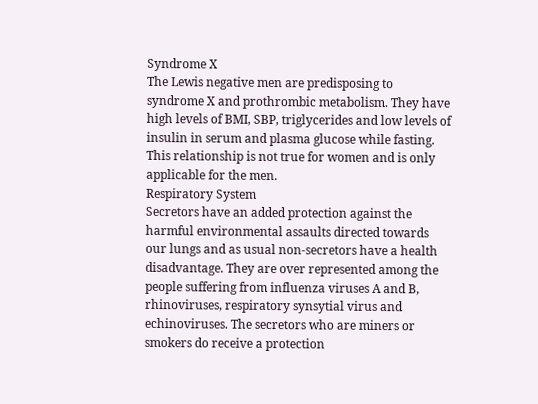Syndrome X
The Lewis negative men are predisposing to syndrome X and prothrombic metabolism. They have high levels of BMI, SBP, triglycerides and low levels of insulin in serum and plasma glucose while fasting. This relationship is not true for women and is only applicable for the men.
Respiratory System
Secretors have an added protection against the harmful environmental assaults directed towards our lungs and as usual non-secretors have a health disadvantage. They are over represented among the people suffering from influenza viruses A and B, rhinoviruses, respiratory synsytial virus and echinoviruses. The secretors who are miners or smokers do receive a protection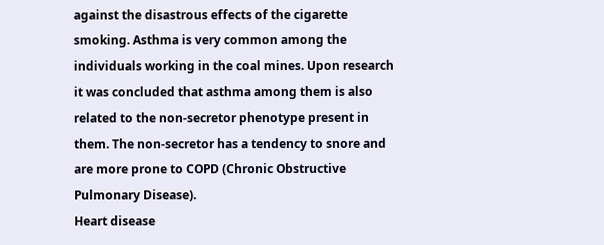against the disastrous effects of the cigarette smoking. Asthma is very common among the individuals working in the coal mines. Upon research it was concluded that asthma among them is also related to the non-secretor phenotype present in them. The non-secretor has a tendency to snore and are more prone to COPD (Chronic Obstructive Pulmonary Disease).
Heart disease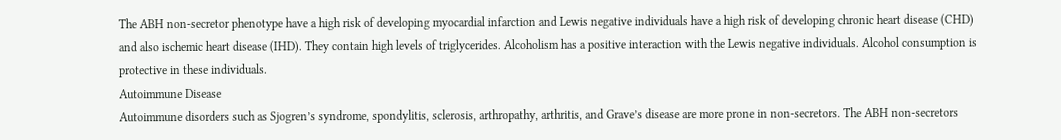The ABH non-secretor phenotype have a high risk of developing myocardial infarction and Lewis negative individuals have a high risk of developing chronic heart disease (CHD) and also ischemic heart disease (IHD). They contain high levels of triglycerides. Alcoholism has a positive interaction with the Lewis negative individuals. Alcohol consumption is protective in these individuals.
Autoimmune Disease
Autoimmune disorders such as Sjogren’s syndrome, spondylitis, sclerosis, arthropathy, arthritis, and Grave’s disease are more prone in non-secretors. The ABH non-secretors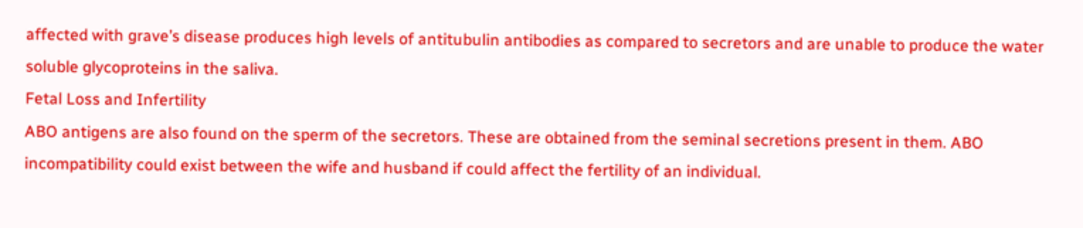affected with grave’s disease produces high levels of antitubulin antibodies as compared to secretors and are unable to produce the water soluble glycoproteins in the saliva.
Fetal Loss and Infertility
ABO antigens are also found on the sperm of the secretors. These are obtained from the seminal secretions present in them. ABO incompatibility could exist between the wife and husband if could affect the fertility of an individual.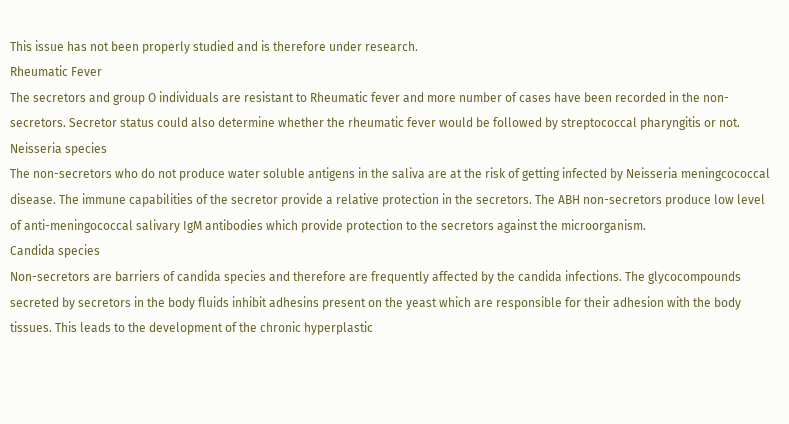This issue has not been properly studied and is therefore under research.
Rheumatic Fever
The secretors and group O individuals are resistant to Rheumatic fever and more number of cases have been recorded in the non-secretors. Secretor status could also determine whether the rheumatic fever would be followed by streptococcal pharyngitis or not.
Neisseria species
The non-secretors who do not produce water soluble antigens in the saliva are at the risk of getting infected by Neisseria meningcococcal disease. The immune capabilities of the secretor provide a relative protection in the secretors. The ABH non-secretors produce low level of anti-meningococcal salivary IgM antibodies which provide protection to the secretors against the microorganism.
Candida species
Non-secretors are barriers of candida species and therefore are frequently affected by the candida infections. The glycocompounds secreted by secretors in the body fluids inhibit adhesins present on the yeast which are responsible for their adhesion with the body tissues. This leads to the development of the chronic hyperplastic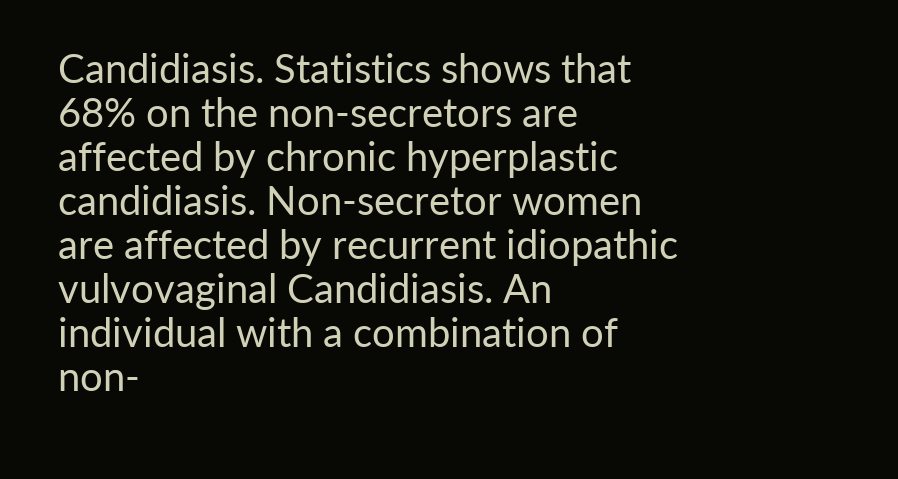Candidiasis. Statistics shows that 68% on the non-secretors are affected by chronic hyperplastic candidiasis. Non-secretor women are affected by recurrent idiopathic vulvovaginal Candidiasis. An individual with a combination of non-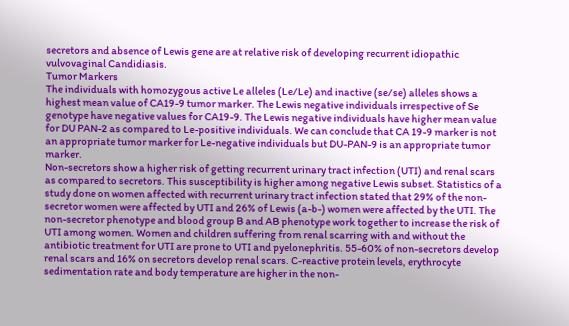secretors and absence of Lewis gene are at relative risk of developing recurrent idiopathic vulvovaginal Candidiasis.
Tumor Markers
The individuals with homozygous active Le alleles (Le/Le) and inactive (se/se) alleles shows a highest mean value of CA19-9 tumor marker. The Lewis negative individuals irrespective of Se genotype have negative values for CA19-9. The Lewis negative individuals have higher mean value for DU PAN-2 as compared to Le-positive individuals. We can conclude that CA 19-9 marker is not an appropriate tumor marker for Le-negative individuals but DU-PAN-9 is an appropriate tumor marker.
Non-secretors show a higher risk of getting recurrent urinary tract infection (UTI) and renal scars as compared to secretors. This susceptibility is higher among negative Lewis subset. Statistics of a study done on women affected with recurrent urinary tract infection stated that 29% of the non-secretor women were affected by UTI and 26% of Lewis (a-b-) women were affected by the UTI. The non-secretor phenotype and blood group B and AB phenotype work together to increase the risk of UTI among women. Women and children suffering from renal scarring with and without the antibiotic treatment for UTI are prone to UTI and pyelonephritis. 55-60% of non-secretors develop renal scars and 16% on secretors develop renal scars. C-reactive protein levels, erythrocyte sedimentation rate and body temperature are higher in the non-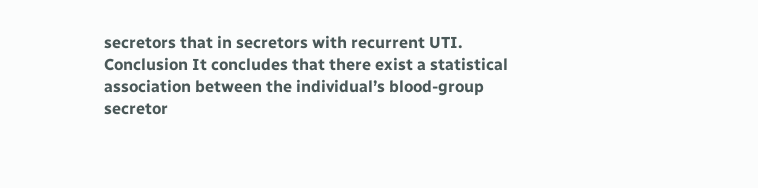secretors that in secretors with recurrent UTI.
Conclusion It concludes that there exist a statistical association between the individual’s blood-group secretor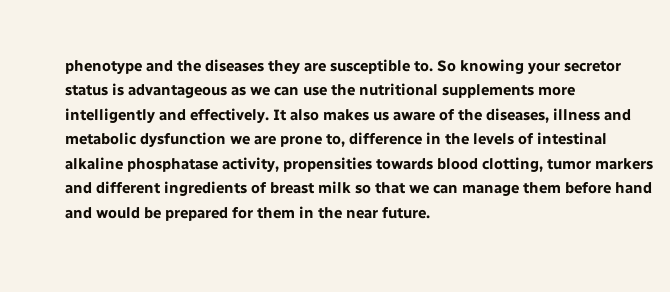phenotype and the diseases they are susceptible to. So knowing your secretor status is advantageous as we can use the nutritional supplements more intelligently and effectively. It also makes us aware of the diseases, illness and metabolic dysfunction we are prone to, difference in the levels of intestinal alkaline phosphatase activity, propensities towards blood clotting, tumor markers and different ingredients of breast milk so that we can manage them before hand and would be prepared for them in the near future.